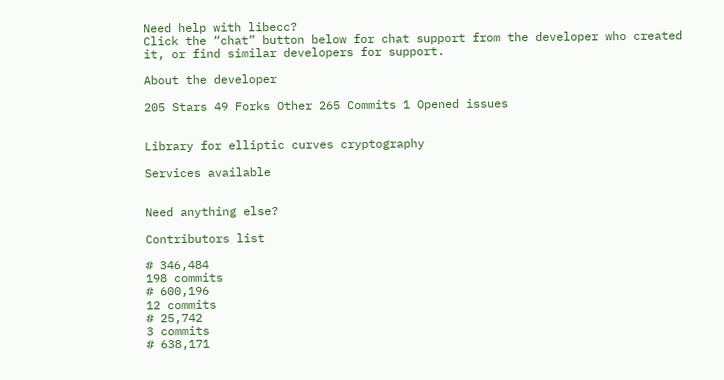Need help with libecc?
Click the “chat” button below for chat support from the developer who created it, or find similar developers for support.

About the developer

205 Stars 49 Forks Other 265 Commits 1 Opened issues


Library for elliptic curves cryptography

Services available


Need anything else?

Contributors list

# 346,484
198 commits
# 600,196
12 commits
# 25,742
3 commits
# 638,171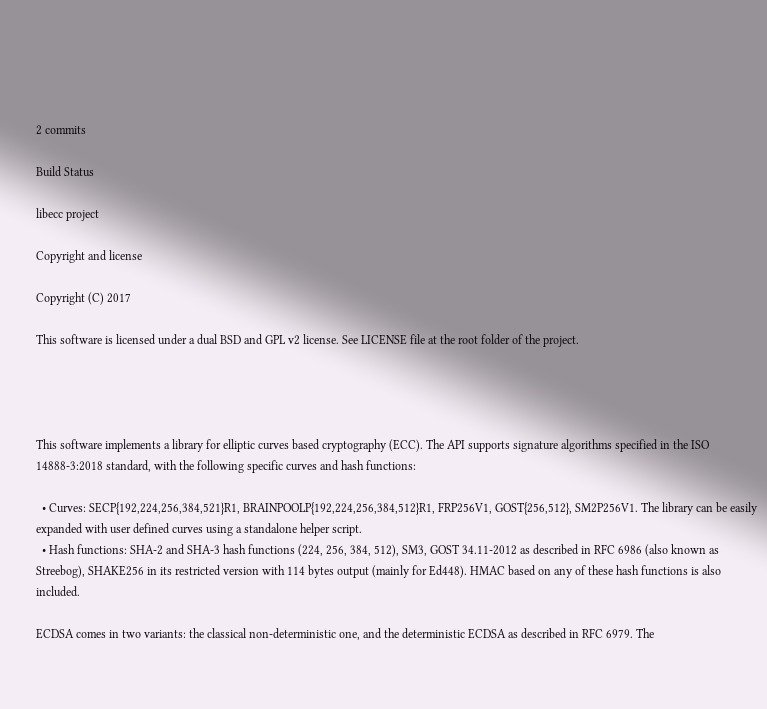2 commits

Build Status

libecc project

Copyright and license

Copyright (C) 2017

This software is licensed under a dual BSD and GPL v2 license. See LICENSE file at the root folder of the project.




This software implements a library for elliptic curves based cryptography (ECC). The API supports signature algorithms specified in the ISO 14888-3:2018 standard, with the following specific curves and hash functions:

  • Curves: SECP{192,224,256,384,521}R1, BRAINPOOLP{192,224,256,384,512}R1, FRP256V1, GOST{256,512}, SM2P256V1. The library can be easily expanded with user defined curves using a standalone helper script.
  • Hash functions: SHA-2 and SHA-3 hash functions (224, 256, 384, 512), SM3, GOST 34.11-2012 as described in RFC 6986 (also known as Streebog), SHAKE256 in its restricted version with 114 bytes output (mainly for Ed448). HMAC based on any of these hash functions is also included.

ECDSA comes in two variants: the classical non-deterministic one, and the deterministic ECDSA as described in RFC 6979. The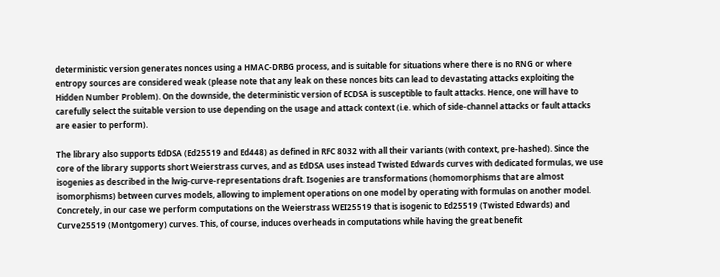deterministic version generates nonces using a HMAC-DRBG process, and is suitable for situations where there is no RNG or where entropy sources are considered weak (please note that any leak on these nonces bits can lead to devastating attacks exploiting the Hidden Number Problem). On the downside, the deterministic version of ECDSA is susceptible to fault attacks. Hence, one will have to carefully select the suitable version to use depending on the usage and attack context (i.e. which of side-channel attacks or fault attacks are easier to perform).

The library also supports EdDSA (Ed25519 and Ed448) as defined in RFC 8032 with all their variants (with context, pre-hashed). Since the core of the library supports short Weierstrass curves, and as EdDSA uses instead Twisted Edwards curves with dedicated formulas, we use isogenies as described in the lwig-curve-representations draft. Isogenies are transformations (homomorphisms that are almost isomorphisms) between curves models, allowing to implement operations on one model by operating with formulas on another model. Concretely, in our case we perform computations on the Weierstrass WEI25519 that is isogenic to Ed25519 (Twisted Edwards) and Curve25519 (Montgomery) curves. This, of course, induces overheads in computations while having the great benefit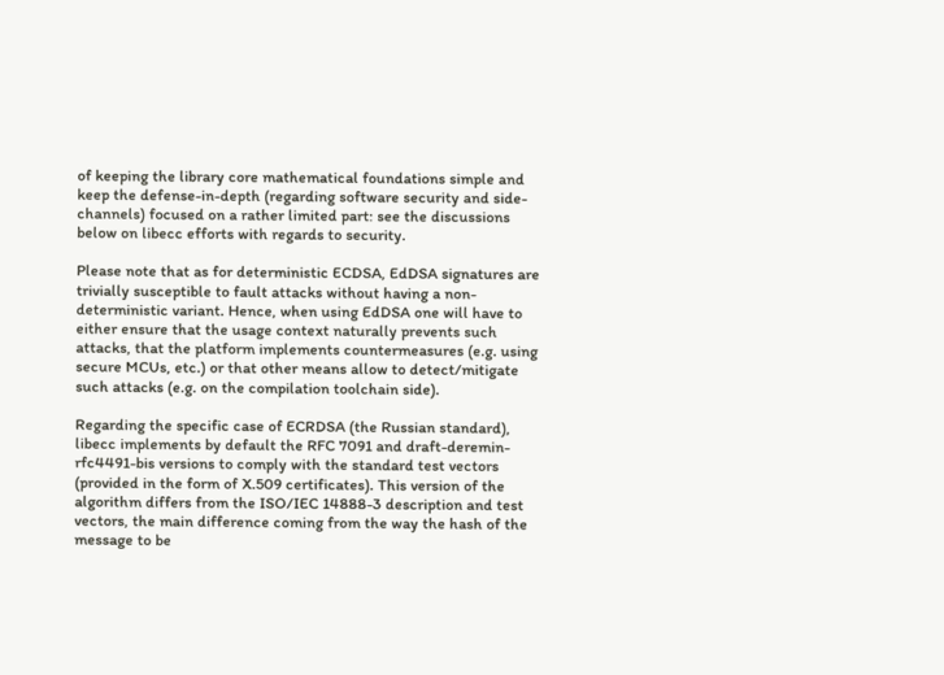of keeping the library core mathematical foundations simple and keep the defense-in-depth (regarding software security and side-channels) focused on a rather limited part: see the discussions below on libecc efforts with regards to security.

Please note that as for deterministic ECDSA, EdDSA signatures are trivially susceptible to fault attacks without having a non-deterministic variant. Hence, when using EdDSA one will have to either ensure that the usage context naturally prevents such attacks, that the platform implements countermeasures (e.g. using secure MCUs, etc.) or that other means allow to detect/mitigate such attacks (e.g. on the compilation toolchain side).

Regarding the specific case of ECRDSA (the Russian standard), libecc implements by default the RFC 7091 and draft-deremin-rfc4491-bis versions to comply with the standard test vectors (provided in the form of X.509 certificates). This version of the algorithm differs from the ISO/IEC 14888-3 description and test vectors, the main difference coming from the way the hash of the message to be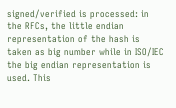signed/verified is processed: in the RFCs, the little endian representation of the hash is taken as big number while in ISO/IEC the big endian representation is used. This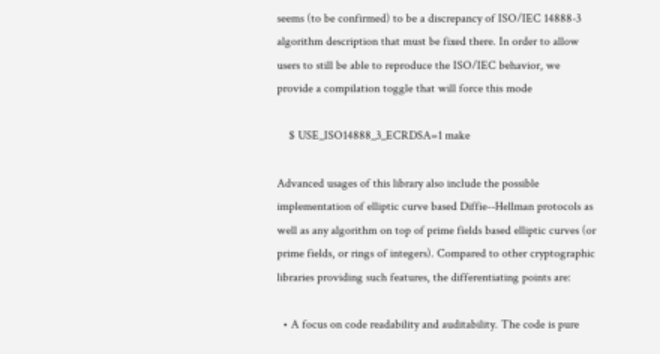seems (to be confirmed) to be a discrepancy of ISO/IEC 14888-3 algorithm description that must be fixed there. In order to allow users to still be able to reproduce the ISO/IEC behavior, we provide a compilation toggle that will force this mode

    $ USE_ISO14888_3_ECRDSA=1 make

Advanced usages of this library also include the possible implementation of elliptic curve based Diffie--Hellman protocols as well as any algorithm on top of prime fields based elliptic curves (or prime fields, or rings of integers). Compared to other cryptographic libraries providing such features, the differentiating points are:

  • A focus on code readability and auditability. The code is pure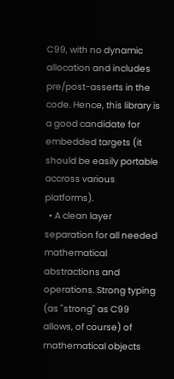C99, with no dynamic allocation and includes pre/post-asserts in the code. Hence, this library is a good candidate for embedded targets (it should be easily portable accross various platforms).
  • A clean layer separation for all needed mathematical abstractions and operations. Strong typing (as "strong" as C99 allows, of course) of mathematical objects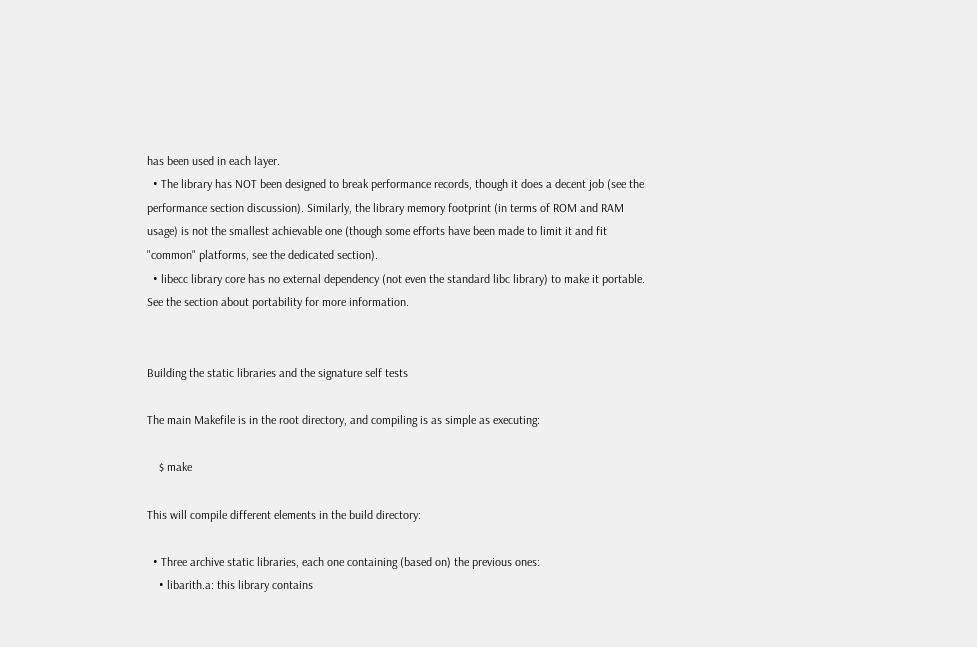has been used in each layer.
  • The library has NOT been designed to break performance records, though it does a decent job (see the performance section discussion). Similarly, the library memory footprint (in terms of ROM and RAM usage) is not the smallest achievable one (though some efforts have been made to limit it and fit "common" platforms, see the dedicated section).
  • libecc library core has no external dependency (not even the standard libc library) to make it portable. See the section about portability for more information.


Building the static libraries and the signature self tests

The main Makefile is in the root directory, and compiling is as simple as executing:

    $ make

This will compile different elements in the build directory:

  • Three archive static libraries, each one containing (based on) the previous ones:
    • libarith.a: this library contains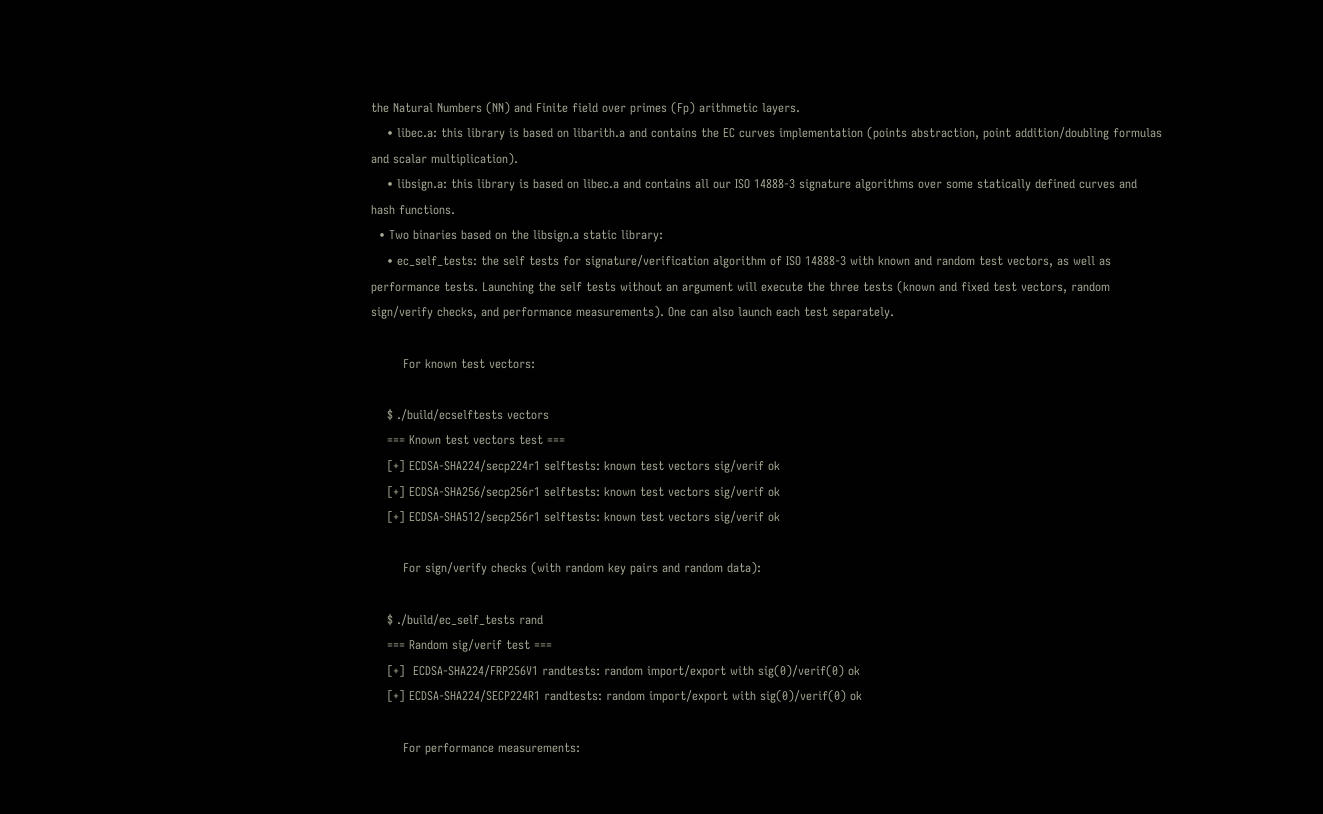the Natural Numbers (NN) and Finite field over primes (Fp) arithmetic layers.
    • libec.a: this library is based on libarith.a and contains the EC curves implementation (points abstraction, point addition/doubling formulas and scalar multiplication).
    • libsign.a: this library is based on libec.a and contains all our ISO 14888-3 signature algorithms over some statically defined curves and hash functions.
  • Two binaries based on the libsign.a static library:
    • ec_self_tests: the self tests for signature/verification algorithm of ISO 14888-3 with known and random test vectors, as well as performance tests. Launching the self tests without an argument will execute the three tests (known and fixed test vectors, random sign/verify checks, and performance measurements). One can also launch each test separately.

        For known test vectors:

    $ ./build/ecselftests vectors
    === Known test vectors test ===
    [+] ECDSA-SHA224/secp224r1 selftests: known test vectors sig/verif ok
    [+] ECDSA-SHA256/secp256r1 selftests: known test vectors sig/verif ok
    [+] ECDSA-SHA512/secp256r1 selftests: known test vectors sig/verif ok

        For sign/verify checks (with random key pairs and random data):

    $ ./build/ec_self_tests rand
    === Random sig/verif test ===
    [+]  ECDSA-SHA224/FRP256V1 randtests: random import/export with sig(0)/verif(0) ok
    [+] ECDSA-SHA224/SECP224R1 randtests: random import/export with sig(0)/verif(0) ok

        For performance measurements: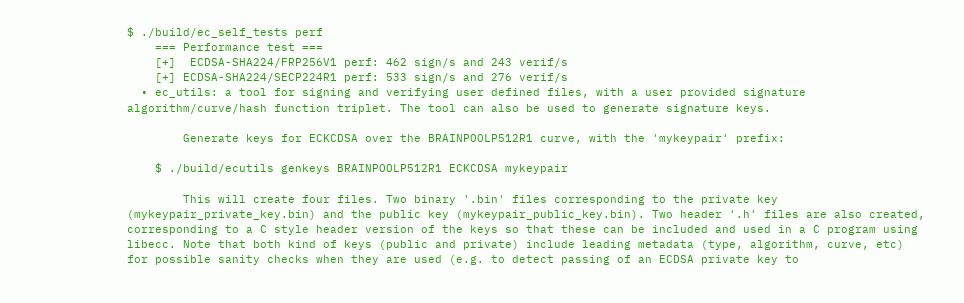$ ./build/ec_self_tests perf
    === Performance test ===
    [+]  ECDSA-SHA224/FRP256V1 perf: 462 sign/s and 243 verif/s
    [+] ECDSA-SHA224/SECP224R1 perf: 533 sign/s and 276 verif/s
  • ec_utils: a tool for signing and verifying user defined files, with a user provided signature algorithm/curve/hash function triplet. The tool can also be used to generate signature keys.

        Generate keys for ECKCDSA over the BRAINPOOLP512R1 curve, with the 'mykeypair' prefix:

    $ ./build/ecutils genkeys BRAINPOOLP512R1 ECKCDSA mykeypair

        This will create four files. Two binary '.bin' files corresponding to the private key (mykeypair_private_key.bin) and the public key (mykeypair_public_key.bin). Two header '.h' files are also created, corresponding to a C style header version of the keys so that these can be included and used in a C program using libecc. Note that both kind of keys (public and private) include leading metadata (type, algorithm, curve, etc) for possible sanity checks when they are used (e.g. to detect passing of an ECDSA private key to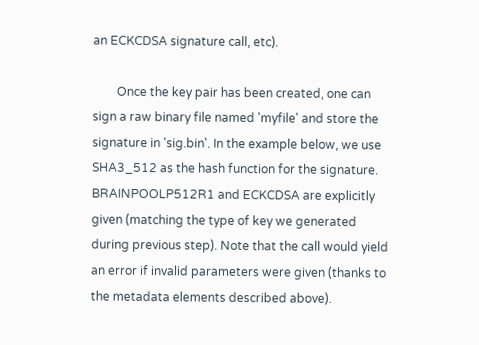an ECKCDSA signature call, etc).

        Once the key pair has been created, one can sign a raw binary file named 'myfile' and store the signature in 'sig.bin'. In the example below, we use SHA3_512 as the hash function for the signature. BRAINPOOLP512R1 and ECKCDSA are explicitly given (matching the type of key we generated during previous step). Note that the call would yield an error if invalid parameters were given (thanks to the metadata elements described above).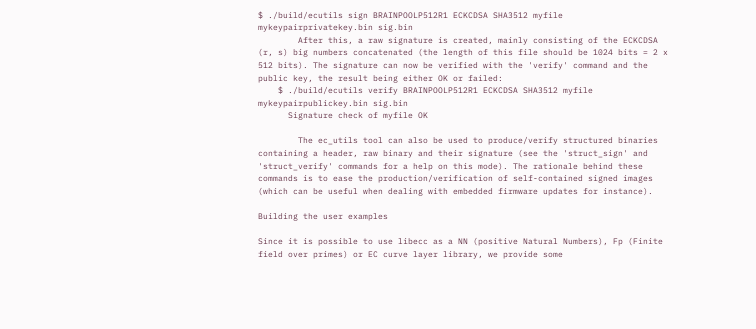$ ./build/ecutils sign BRAINPOOLP512R1 ECKCDSA SHA3512 myfile mykeypairprivatekey.bin sig.bin
        After this, a raw signature is created, mainly consisting of the ECKCDSA (r, s) big numbers concatenated (the length of this file should be 1024 bits = 2 x 512 bits). The signature can now be verified with the 'verify' command and the public key, the result being either OK or failed:
    $ ./build/ecutils verify BRAINPOOLP512R1 ECKCDSA SHA3512 myfile mykeypairpublickey.bin sig.bin
      Signature check of myfile OK

        The ec_utils tool can also be used to produce/verify structured binaries containing a header, raw binary and their signature (see the 'struct_sign' and 'struct_verify' commands for a help on this mode). The rationale behind these commands is to ease the production/verification of self-contained signed images (which can be useful when dealing with embedded firmware updates for instance).

Building the user examples

Since it is possible to use libecc as a NN (positive Natural Numbers), Fp (Finite field over primes) or EC curve layer library, we provide some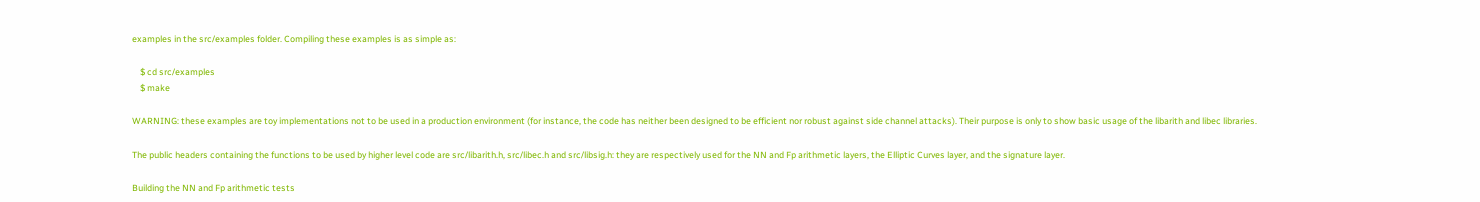examples in the src/examples folder. Compiling these examples is as simple as:

    $ cd src/examples
    $ make

WARNING: these examples are toy implementations not to be used in a production environment (for instance, the code has neither been designed to be efficient nor robust against side channel attacks). Their purpose is only to show basic usage of the libarith and libec libraries.

The public headers containing the functions to be used by higher level code are src/libarith.h, src/libec.h and src/libsig.h: they are respectively used for the NN and Fp arithmetic layers, the Elliptic Curves layer, and the signature layer.

Building the NN and Fp arithmetic tests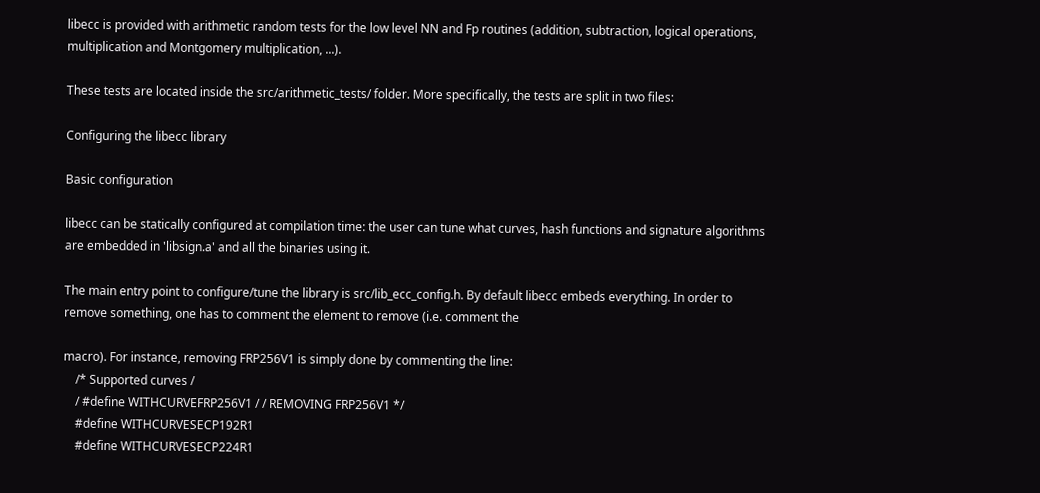libecc is provided with arithmetic random tests for the low level NN and Fp routines (addition, subtraction, logical operations, multiplication and Montgomery multiplication, ...).

These tests are located inside the src/arithmetic_tests/ folder. More specifically, the tests are split in two files:

Configuring the libecc library

Basic configuration

libecc can be statically configured at compilation time: the user can tune what curves, hash functions and signature algorithms are embedded in 'libsign.a' and all the binaries using it.

The main entry point to configure/tune the library is src/lib_ecc_config.h. By default libecc embeds everything. In order to remove something, one has to comment the element to remove (i.e. comment the

macro). For instance, removing FRP256V1 is simply done by commenting the line:
    /* Supported curves /
    / #define WITHCURVEFRP256V1 / / REMOVING FRP256V1 */
    #define WITHCURVESECP192R1
    #define WITHCURVESECP224R1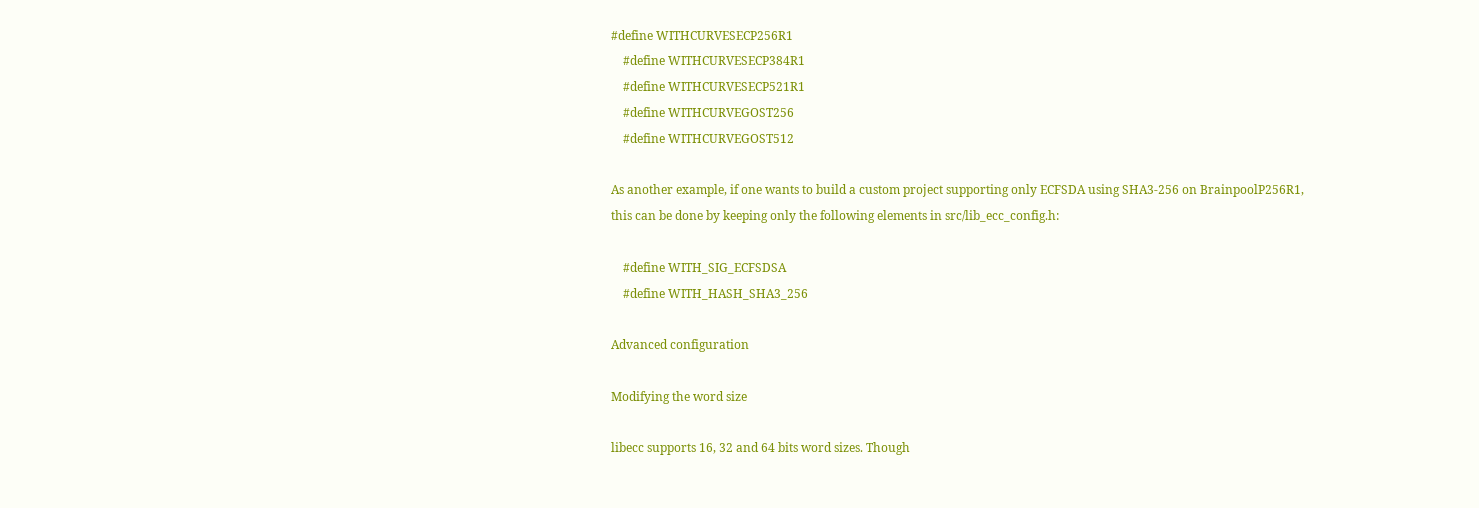#define WITHCURVESECP256R1
    #define WITHCURVESECP384R1
    #define WITHCURVESECP521R1
    #define WITHCURVEGOST256
    #define WITHCURVEGOST512

As another example, if one wants to build a custom project supporting only ECFSDA using SHA3-256 on BrainpoolP256R1, this can be done by keeping only the following elements in src/lib_ecc_config.h:

    #define WITH_SIG_ECFSDSA
    #define WITH_HASH_SHA3_256

Advanced configuration

Modifying the word size

libecc supports 16, 32 and 64 bits word sizes. Though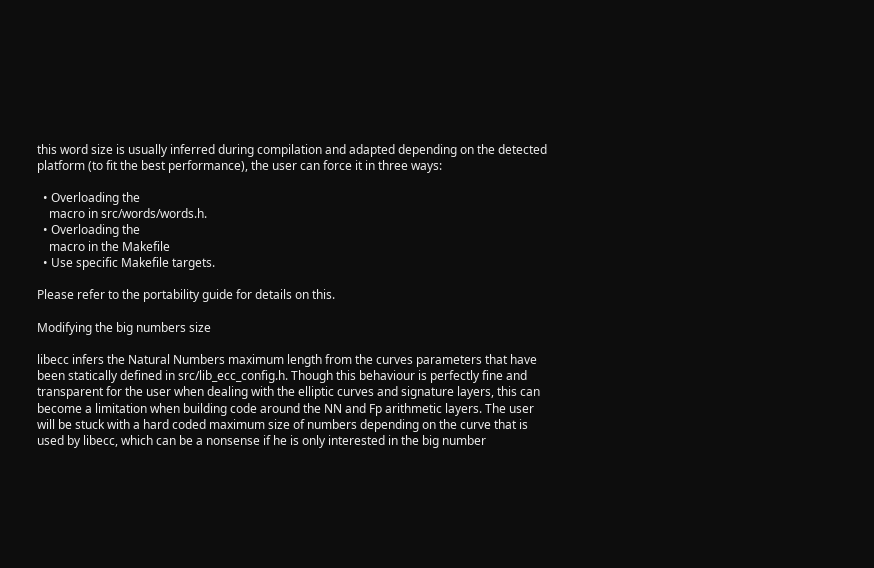this word size is usually inferred during compilation and adapted depending on the detected platform (to fit the best performance), the user can force it in three ways:

  • Overloading the
    macro in src/words/words.h.
  • Overloading the
    macro in the Makefile
  • Use specific Makefile targets.

Please refer to the portability guide for details on this.

Modifying the big numbers size

libecc infers the Natural Numbers maximum length from the curves parameters that have been statically defined in src/lib_ecc_config.h. Though this behaviour is perfectly fine and transparent for the user when dealing with the elliptic curves and signature layers, this can become a limitation when building code around the NN and Fp arithmetic layers. The user will be stuck with a hard coded maximum size of numbers depending on the curve that is used by libecc, which can be a nonsense if he is only interested in the big number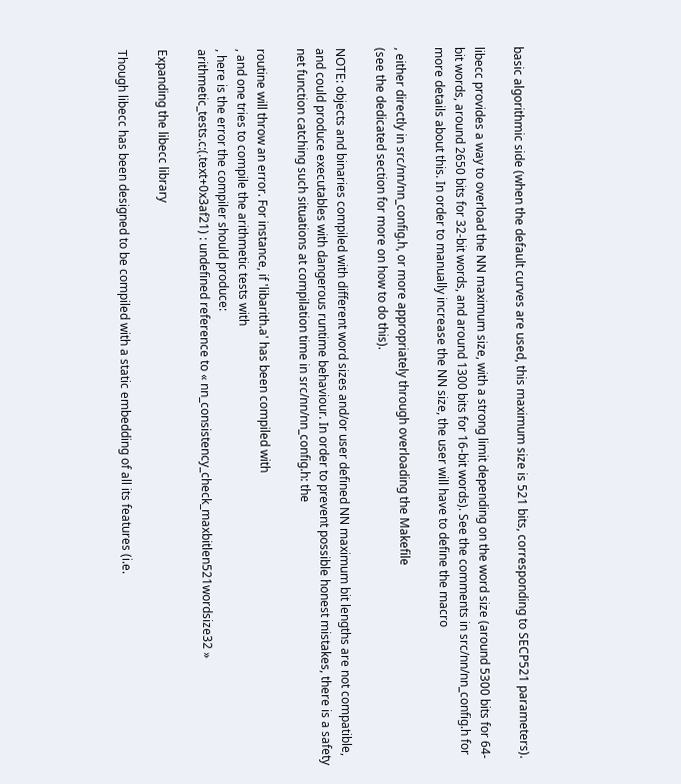basic algorithmic side (when the default curves are used, this maximum size is 521 bits, corresponding to SECP521 parameters).

libecc provides a way to overload the NN maximum size, with a strong limit depending on the word size (around 5300 bits for 64-bit words, around 2650 bits for 32-bit words, and around 1300 bits for 16-bit words). See the comments in src/nn/nn_config.h for more details about this. In order to manually increase the NN size, the user will have to define the macro

, either directly in src/nn/nn_config.h, or more appropriately through overloading the Makefile
(see the dedicated section for more on how to do this).

NOTE: objects and binaries compiled with different word sizes and/or user defined NN maximum bit lengths are not compatible, and could produce executables with dangerous runtime behaviour. In order to prevent possible honest mistakes, there is a safety net function catching such situations at compilation time in src/nn/nn_config.h: the

routine will throw an error. For instance, if 'libarith.a' has been compiled with
, and one tries to compile the arithmetic tests with
, here is the error the compiler should produce:
arithmetic_tests.c:(.text+0x3af21) : undefined reference to « nn_consistency_check_maxbitlen521wordsize32 »

Expanding the libecc library

Though libecc has been designed to be compiled with a static embedding of all its features (i.e.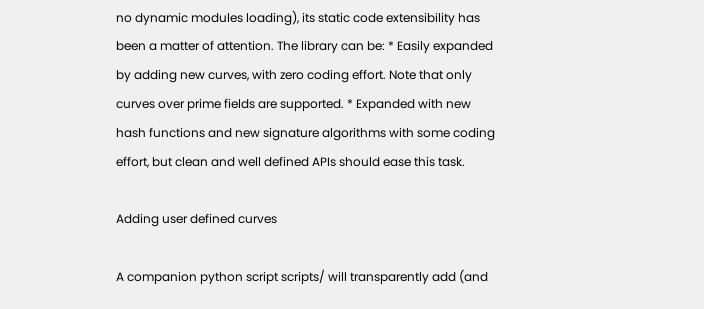no dynamic modules loading), its static code extensibility has been a matter of attention. The library can be: * Easily expanded by adding new curves, with zero coding effort. Note that only curves over prime fields are supported. * Expanded with new hash functions and new signature algorithms with some coding effort, but clean and well defined APIs should ease this task.

Adding user defined curves

A companion python script scripts/ will transparently add (and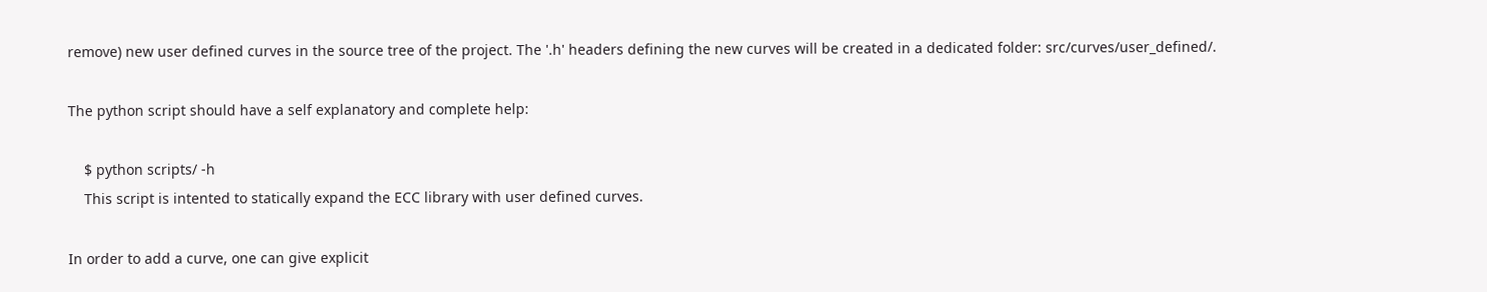remove) new user defined curves in the source tree of the project. The '.h' headers defining the new curves will be created in a dedicated folder: src/curves/user_defined/.

The python script should have a self explanatory and complete help:

    $ python scripts/ -h
    This script is intented to statically expand the ECC library with user defined curves.

In order to add a curve, one can give explicit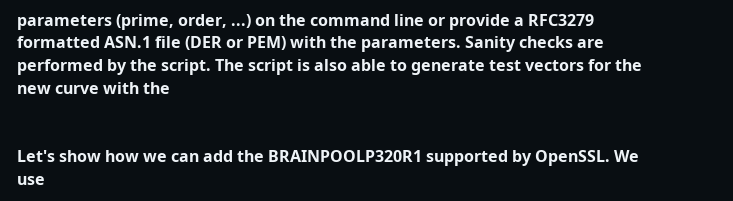parameters (prime, order, ...) on the command line or provide a RFC3279 formatted ASN.1 file (DER or PEM) with the parameters. Sanity checks are performed by the script. The script is also able to generate test vectors for the new curve with the


Let's show how we can add the BRAINPOOLP320R1 supported by OpenSSL. We use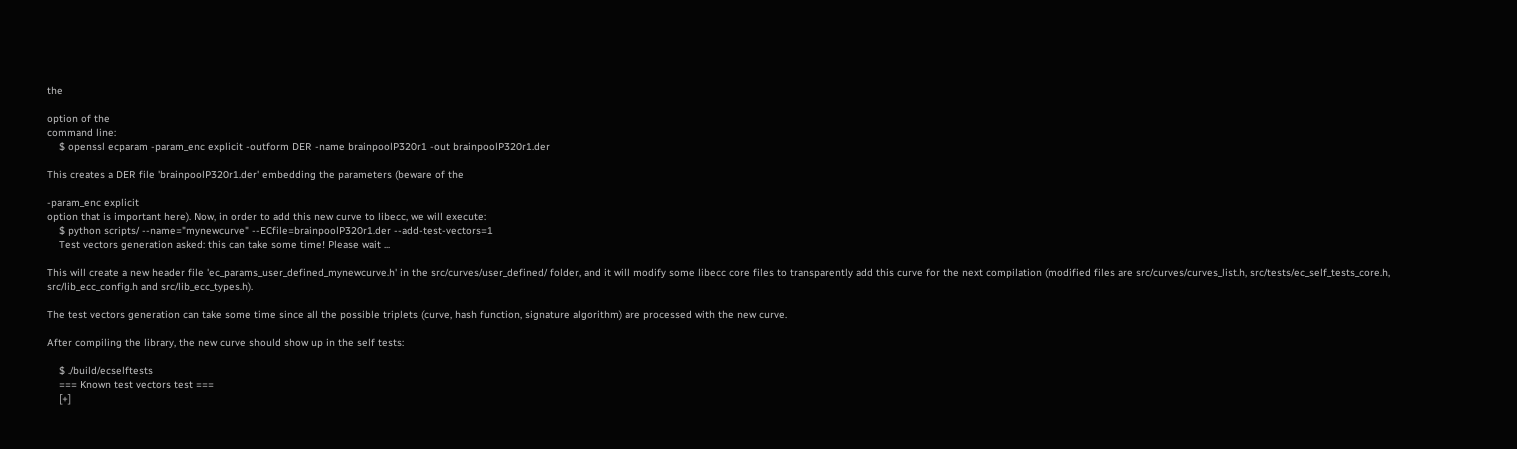the

option of the
command line:
    $ openssl ecparam -param_enc explicit -outform DER -name brainpoolP320r1 -out brainpoolP320r1.der

This creates a DER file 'brainpoolP320r1.der' embedding the parameters (beware of the

-param_enc explicit
option that is important here). Now, in order to add this new curve to libecc, we will execute:
    $ python scripts/ --name="mynewcurve" --ECfile=brainpoolP320r1.der --add-test-vectors=1
    Test vectors generation asked: this can take some time! Please wait ...

This will create a new header file 'ec_params_user_defined_mynewcurve.h' in the src/curves/user_defined/ folder, and it will modify some libecc core files to transparently add this curve for the next compilation (modified files are src/curves/curves_list.h, src/tests/ec_self_tests_core.h, src/lib_ecc_config.h and src/lib_ecc_types.h).

The test vectors generation can take some time since all the possible triplets (curve, hash function, signature algorithm) are processed with the new curve.

After compiling the library, the new curve should show up in the self tests:

    $ ./build/ecselftests
    === Known test vectors test ===
    [+]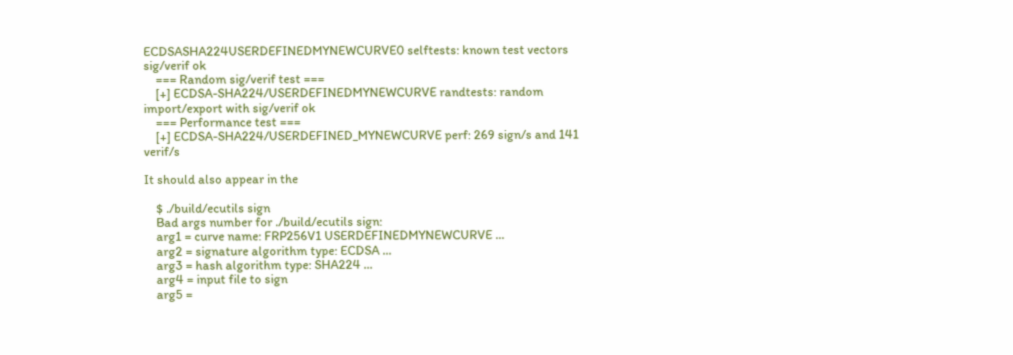ECDSASHA224USERDEFINEDMYNEWCURVE0 selftests: known test vectors sig/verif ok
    === Random sig/verif test ===
    [+] ECDSA-SHA224/USERDEFINEDMYNEWCURVE randtests: random import/export with sig/verif ok
    === Performance test ===
    [+] ECDSA-SHA224/USERDEFINED_MYNEWCURVE perf: 269 sign/s and 141 verif/s

It should also appear in the

    $ ./build/ecutils sign
    Bad args number for ./build/ecutils sign:
    arg1 = curve name: FRP256V1 USERDEFINEDMYNEWCURVE ...
    arg2 = signature algorithm type: ECDSA ...
    arg3 = hash algorithm type: SHA224 ...
    arg4 = input file to sign
    arg5 =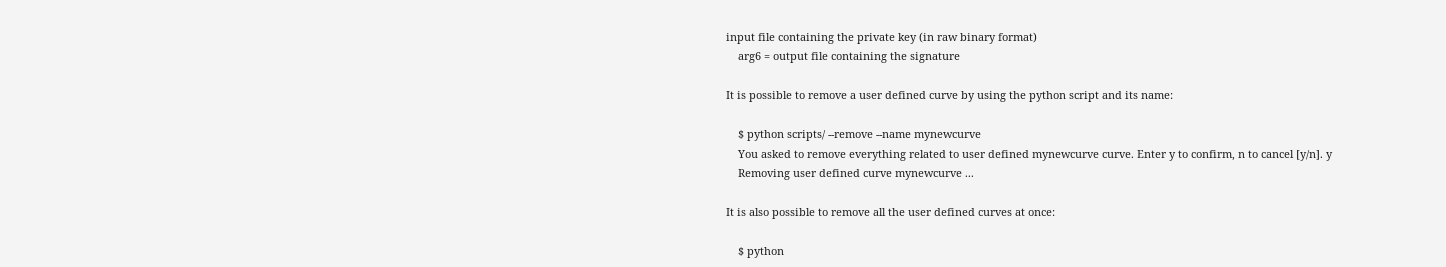input file containing the private key (in raw binary format)
    arg6 = output file containing the signature

It is possible to remove a user defined curve by using the python script and its name:

    $ python scripts/ --remove --name mynewcurve
    You asked to remove everything related to user defined mynewcurve curve. Enter y to confirm, n to cancel [y/n]. y
    Removing user defined curve mynewcurve ...

It is also possible to remove all the user defined curves at once:

    $ python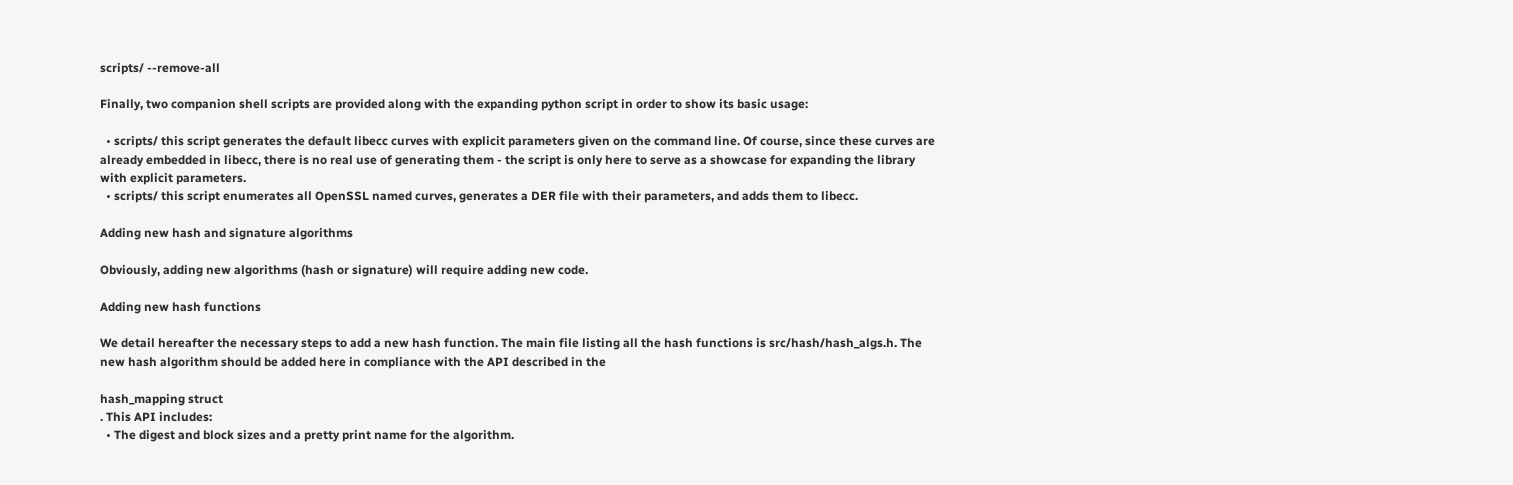scripts/ --remove-all

Finally, two companion shell scripts are provided along with the expanding python script in order to show its basic usage:

  • scripts/ this script generates the default libecc curves with explicit parameters given on the command line. Of course, since these curves are already embedded in libecc, there is no real use of generating them - the script is only here to serve as a showcase for expanding the library with explicit parameters.
  • scripts/ this script enumerates all OpenSSL named curves, generates a DER file with their parameters, and adds them to libecc.

Adding new hash and signature algorithms

Obviously, adding new algorithms (hash or signature) will require adding new code.

Adding new hash functions

We detail hereafter the necessary steps to add a new hash function. The main file listing all the hash functions is src/hash/hash_algs.h. The new hash algorithm should be added here in compliance with the API described in the

hash_mapping struct
. This API includes:
  • The digest and block sizes and a pretty print name for the algorithm.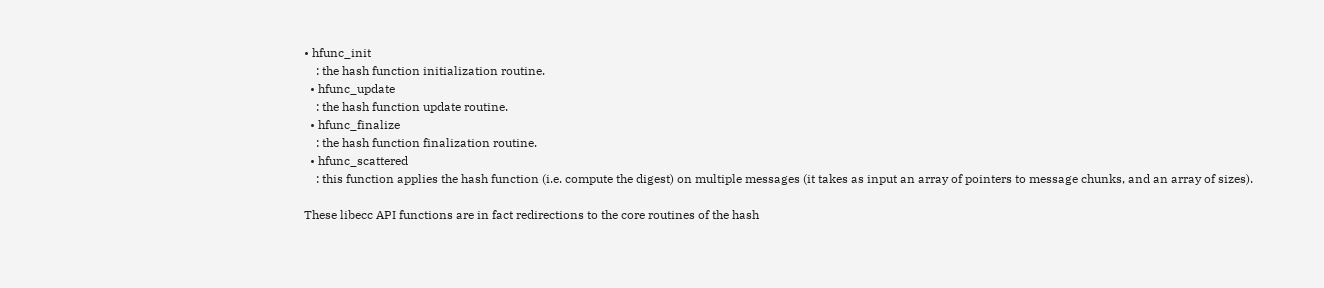• hfunc_init
    : the hash function initialization routine.
  • hfunc_update
    : the hash function update routine.
  • hfunc_finalize
    : the hash function finalization routine.
  • hfunc_scattered
    : this function applies the hash function (i.e. compute the digest) on multiple messages (it takes as input an array of pointers to message chunks, and an array of sizes).

These libecc API functions are in fact redirections to the core routines of the hash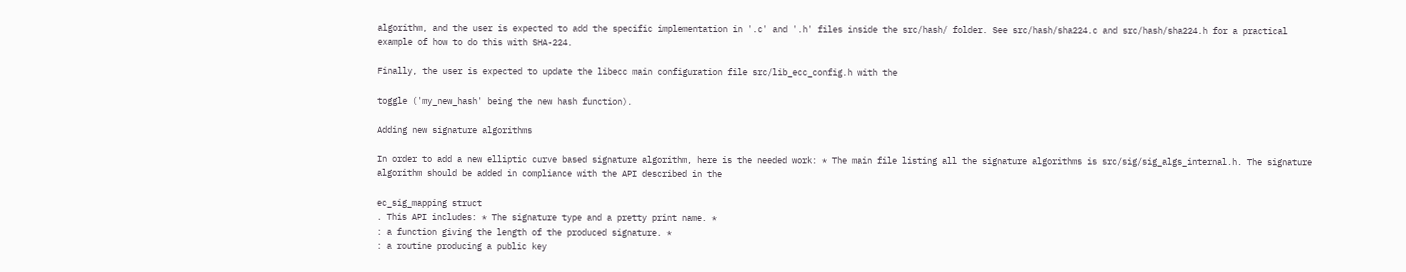algorithm, and the user is expected to add the specific implementation in '.c' and '.h' files inside the src/hash/ folder. See src/hash/sha224.c and src/hash/sha224.h for a practical example of how to do this with SHA-224.

Finally, the user is expected to update the libecc main configuration file src/lib_ecc_config.h with the

toggle ('my_new_hash' being the new hash function).

Adding new signature algorithms

In order to add a new elliptic curve based signature algorithm, here is the needed work: * The main file listing all the signature algorithms is src/sig/sig_algs_internal.h. The signature algorithm should be added in compliance with the API described in the

ec_sig_mapping struct
. This API includes: * The signature type and a pretty print name. *
: a function giving the length of the produced signature. *
: a routine producing a public key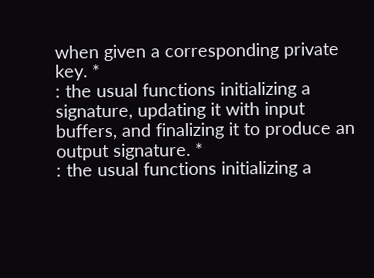when given a corresponding private key. *
: the usual functions initializing a signature, updating it with input buffers, and finalizing it to produce an output signature. *
: the usual functions initializing a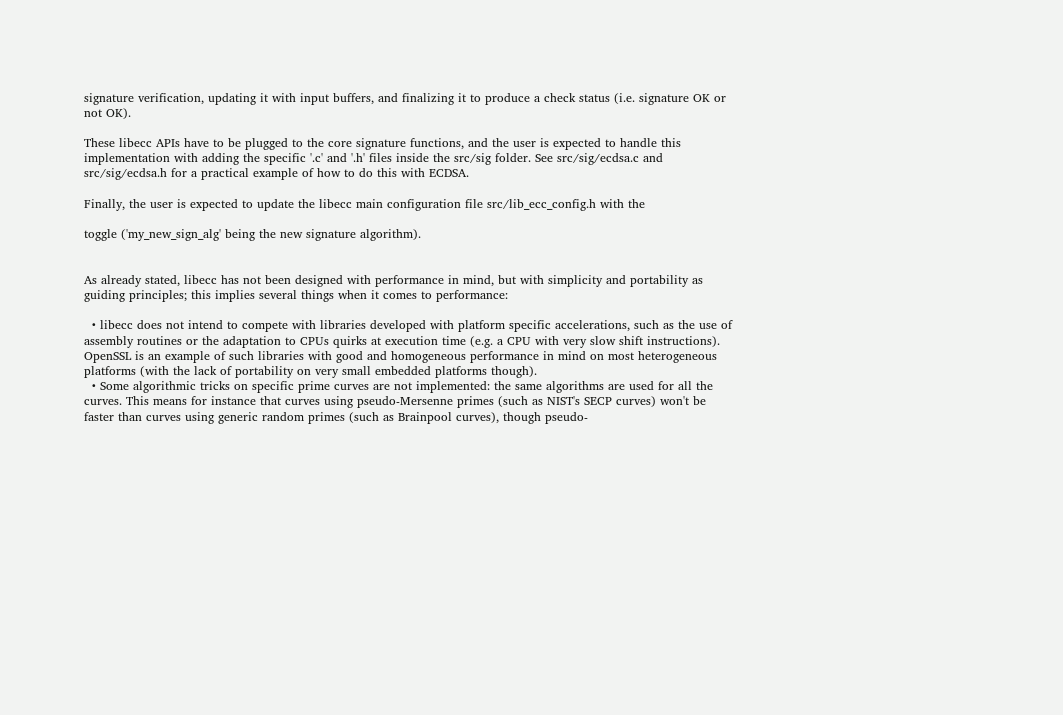signature verification, updating it with input buffers, and finalizing it to produce a check status (i.e. signature OK or not OK).

These libecc APIs have to be plugged to the core signature functions, and the user is expected to handle this implementation with adding the specific '.c' and '.h' files inside the src/sig folder. See src/sig/ecdsa.c and src/sig/ecdsa.h for a practical example of how to do this with ECDSA.

Finally, the user is expected to update the libecc main configuration file src/lib_ecc_config.h with the

toggle ('my_new_sign_alg' being the new signature algorithm).


As already stated, libecc has not been designed with performance in mind, but with simplicity and portability as guiding principles; this implies several things when it comes to performance:

  • libecc does not intend to compete with libraries developed with platform specific accelerations, such as the use of assembly routines or the adaptation to CPUs quirks at execution time (e.g. a CPU with very slow shift instructions). OpenSSL is an example of such libraries with good and homogeneous performance in mind on most heterogeneous platforms (with the lack of portability on very small embedded platforms though).
  • Some algorithmic tricks on specific prime curves are not implemented: the same algorithms are used for all the curves. This means for instance that curves using pseudo-Mersenne primes (such as NIST's SECP curves) won't be faster than curves using generic random primes (such as Brainpool curves), though pseudo-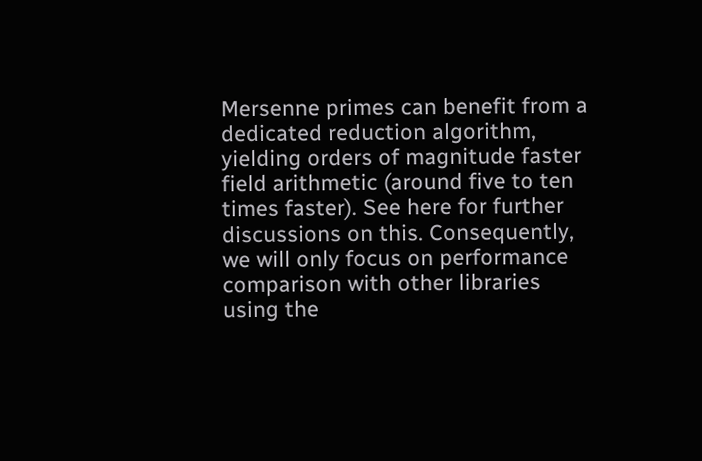Mersenne primes can benefit from a dedicated reduction algorithm, yielding orders of magnitude faster field arithmetic (around five to ten times faster). See here for further discussions on this. Consequently, we will only focus on performance comparison with other libraries using the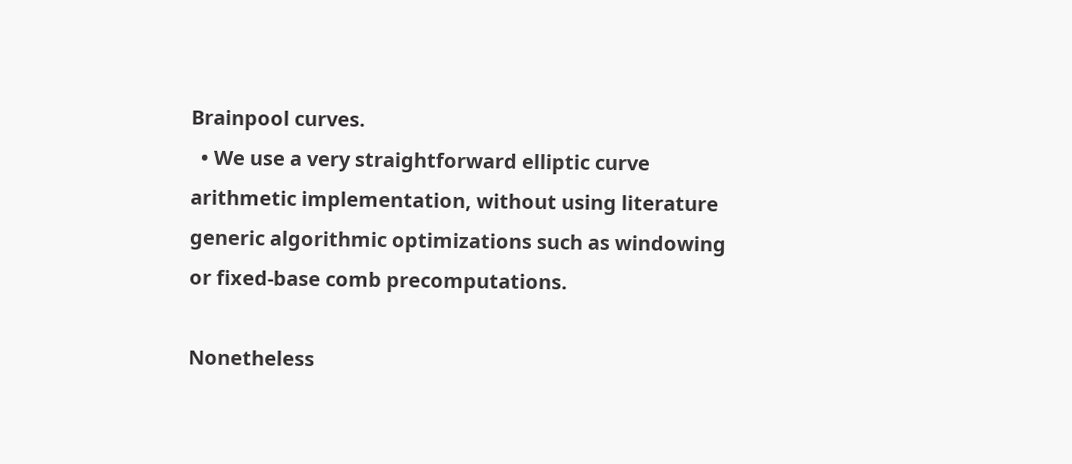Brainpool curves.
  • We use a very straightforward elliptic curve arithmetic implementation, without using literature generic algorithmic optimizations such as windowing or fixed-base comb precomputations.

Nonetheless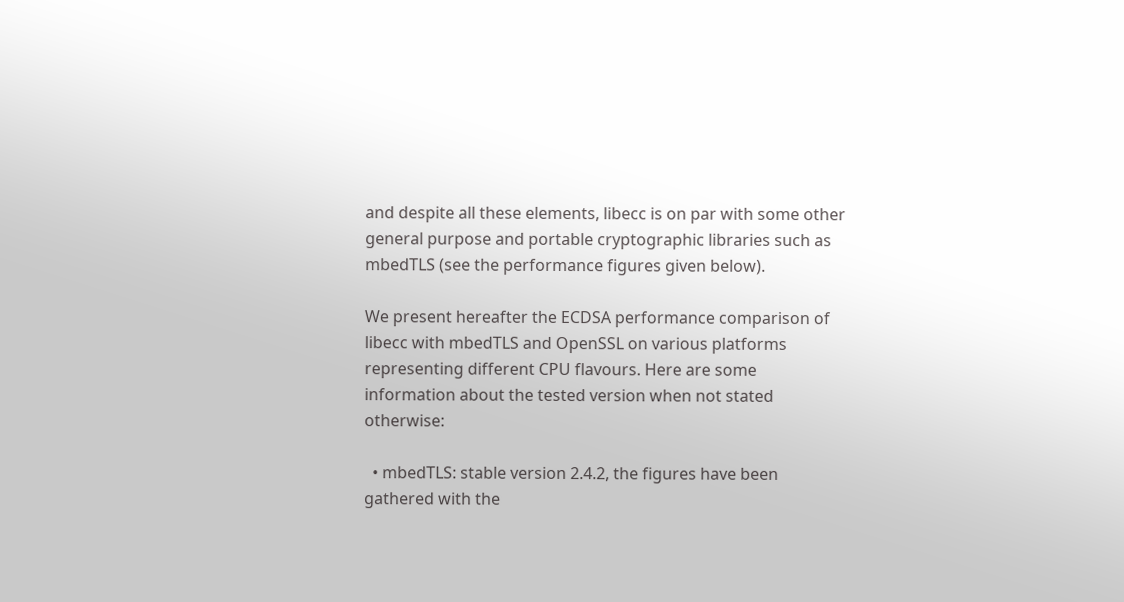and despite all these elements, libecc is on par with some other general purpose and portable cryptographic libraries such as mbedTLS (see the performance figures given below).

We present hereafter the ECDSA performance comparison of libecc with mbedTLS and OpenSSL on various platforms representing different CPU flavours. Here are some information about the tested version when not stated otherwise:

  • mbedTLS: stable version 2.4.2, the figures have been gathered with the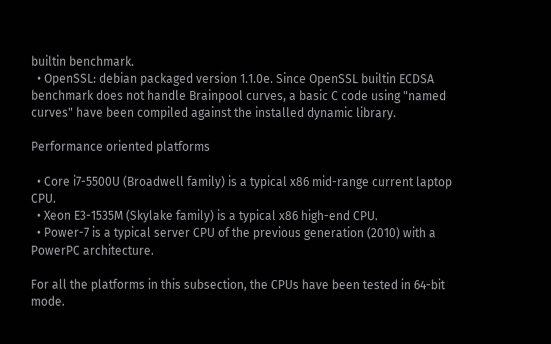builtin benchmark.
  • OpenSSL: debian packaged version 1.1.0e. Since OpenSSL builtin ECDSA benchmark does not handle Brainpool curves, a basic C code using "named curves" have been compiled against the installed dynamic library.

Performance oriented platforms

  • Core i7-5500U (Broadwell family) is a typical x86 mid-range current laptop CPU.
  • Xeon E3-1535M (Skylake family) is a typical x86 high-end CPU.
  • Power-7 is a typical server CPU of the previous generation (2010) with a PowerPC architecture.

For all the platforms in this subsection, the CPUs have been tested in 64-bit mode.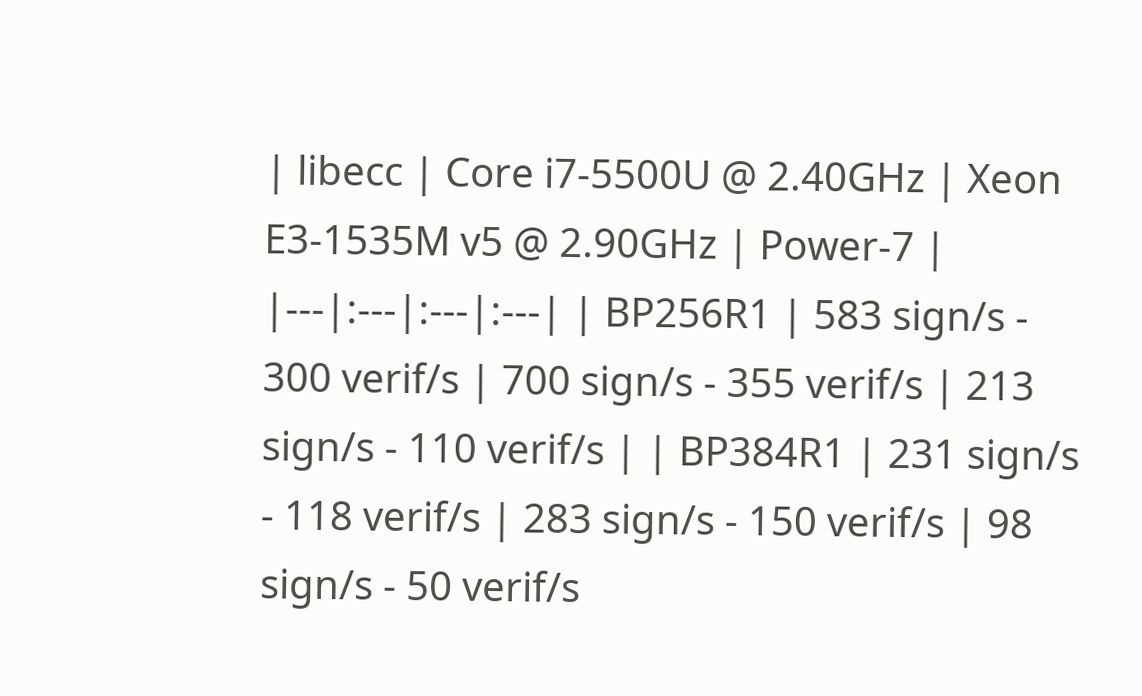| libecc | Core i7-5500U @ 2.40GHz | Xeon E3-1535M v5 @ 2.90GHz | Power-7 | |---|:---|:---|:---| | BP256R1 | 583 sign/s - 300 verif/s | 700 sign/s - 355 verif/s | 213 sign/s - 110 verif/s | | BP384R1 | 231 sign/s - 118 verif/s | 283 sign/s - 150 verif/s | 98 sign/s - 50 verif/s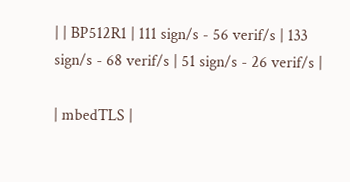| | BP512R1 | 111 sign/s - 56 verif/s | 133 sign/s - 68 verif/s | 51 sign/s - 26 verif/s |

| mbedTLS |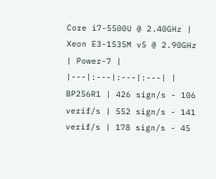Core i7-5500U @ 2.40GHz | Xeon E3-1535M v5 @ 2.90GHz | Power-7 | |---|:---|:---|:---| | BP256R1 | 426 sign/s - 106 verif/s | 552 sign/s - 141 verif/s | 178 sign/s - 45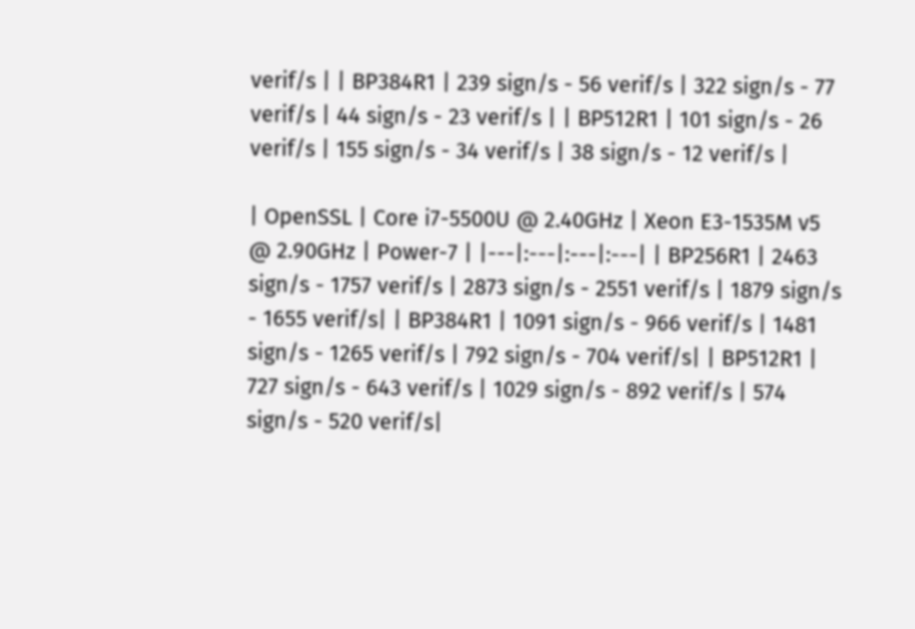verif/s | | BP384R1 | 239 sign/s - 56 verif/s | 322 sign/s - 77 verif/s | 44 sign/s - 23 verif/s | | BP512R1 | 101 sign/s - 26 verif/s | 155 sign/s - 34 verif/s | 38 sign/s - 12 verif/s |

| OpenSSL | Core i7-5500U @ 2.40GHz | Xeon E3-1535M v5 @ 2.90GHz | Power-7 | |---|:---|:---|:---| | BP256R1 | 2463 sign/s - 1757 verif/s | 2873 sign/s - 2551 verif/s | 1879 sign/s - 1655 verif/s| | BP384R1 | 1091 sign/s - 966 verif/s | 1481 sign/s - 1265 verif/s | 792 sign/s - 704 verif/s| | BP512R1 | 727 sign/s - 643 verif/s | 1029 sign/s - 892 verif/s | 574 sign/s - 520 verif/s|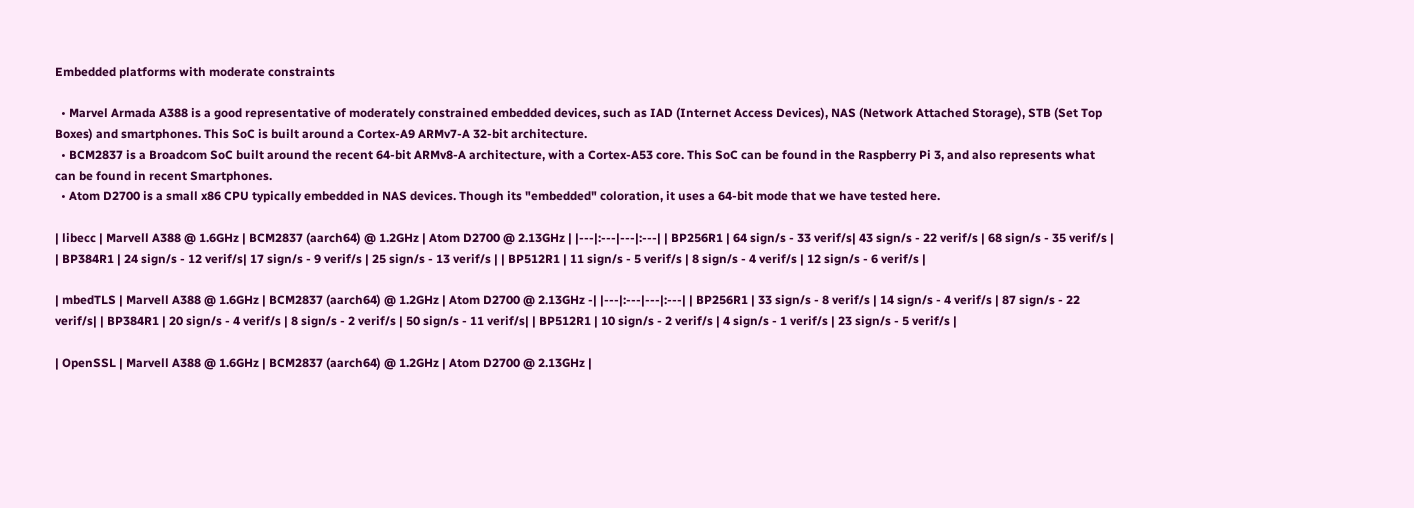Embedded platforms with moderate constraints

  • Marvel Armada A388 is a good representative of moderately constrained embedded devices, such as IAD (Internet Access Devices), NAS (Network Attached Storage), STB (Set Top Boxes) and smartphones. This SoC is built around a Cortex-A9 ARMv7-A 32-bit architecture.
  • BCM2837 is a Broadcom SoC built around the recent 64-bit ARMv8-A architecture, with a Cortex-A53 core. This SoC can be found in the Raspberry Pi 3, and also represents what can be found in recent Smartphones.
  • Atom D2700 is a small x86 CPU typically embedded in NAS devices. Though its "embedded" coloration, it uses a 64-bit mode that we have tested here.

| libecc | Marvell A388 @ 1.6GHz | BCM2837 (aarch64) @ 1.2GHz | Atom D2700 @ 2.13GHz | |---|:---|---|:---| | BP256R1 | 64 sign/s - 33 verif/s| 43 sign/s - 22 verif/s | 68 sign/s - 35 verif/s | | BP384R1 | 24 sign/s - 12 verif/s| 17 sign/s - 9 verif/s | 25 sign/s - 13 verif/s | | BP512R1 | 11 sign/s - 5 verif/s | 8 sign/s - 4 verif/s | 12 sign/s - 6 verif/s |

| mbedTLS | Marvell A388 @ 1.6GHz | BCM2837 (aarch64) @ 1.2GHz | Atom D2700 @ 2.13GHz -| |---|:---|---|:---| | BP256R1 | 33 sign/s - 8 verif/s | 14 sign/s - 4 verif/s | 87 sign/s - 22 verif/s| | BP384R1 | 20 sign/s - 4 verif/s | 8 sign/s - 2 verif/s | 50 sign/s - 11 verif/s| | BP512R1 | 10 sign/s - 2 verif/s | 4 sign/s - 1 verif/s | 23 sign/s - 5 verif/s |

| OpenSSL | Marvell A388 @ 1.6GHz | BCM2837 (aarch64) @ 1.2GHz | Atom D2700 @ 2.13GHz |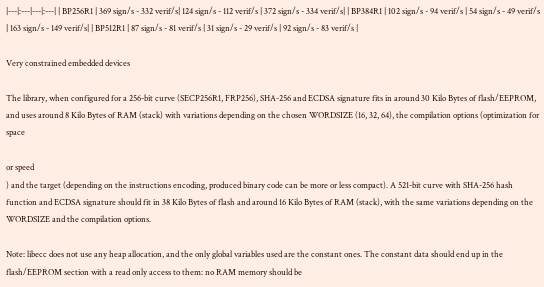|---|:---|---|:---| | BP256R1 | 369 sign/s - 332 verif/s| 124 sign/s - 112 verif/s | 372 sign/s - 334 verif/s| | BP384R1 | 102 sign/s - 94 verif/s | 54 sign/s - 49 verif/s | 163 sign/s - 149 verif/s| | BP512R1 | 87 sign/s - 81 verif/s | 31 sign/s - 29 verif/s | 92 sign/s - 83 verif/s |

Very constrained embedded devices

The library, when configured for a 256-bit curve (SECP256R1, FRP256), SHA-256 and ECDSA signature fits in around 30 Kilo Bytes of flash/EEPROM, and uses around 8 Kilo Bytes of RAM (stack) with variations depending on the chosen WORDSIZE (16, 32, 64), the compilation options (optimization for space

or speed
) and the target (depending on the instructions encoding, produced binary code can be more or less compact). A 521-bit curve with SHA-256 hash function and ECDSA signature should fit in 38 Kilo Bytes of flash and around 16 Kilo Bytes of RAM (stack), with the same variations depending on the WORDSIZE and the compilation options.

Note: libecc does not use any heap allocation, and the only global variables used are the constant ones. The constant data should end up in the flash/EEPROM section with a read only access to them: no RAM memory should be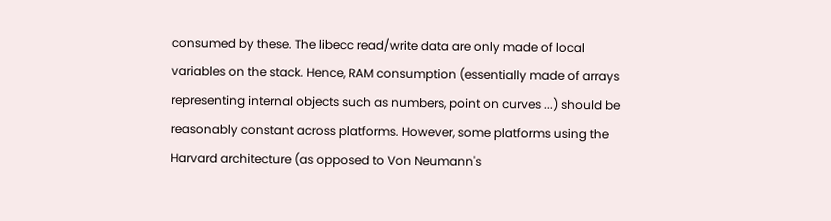consumed by these. The libecc read/write data are only made of local variables on the stack. Hence, RAM consumption (essentially made of arrays representing internal objects such as numbers, point on curves ...) should be reasonably constant across platforms. However, some platforms using the Harvard architecture (as opposed to Von Neumann's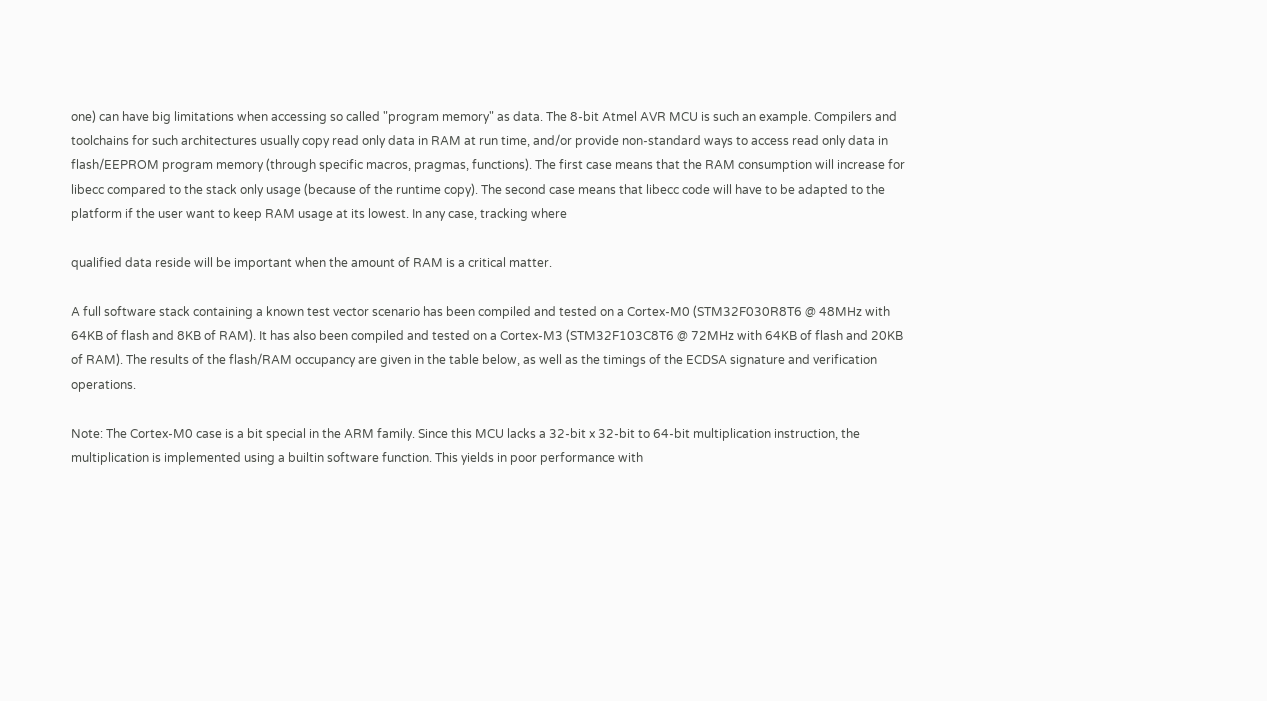one) can have big limitations when accessing so called "program memory" as data. The 8-bit Atmel AVR MCU is such an example. Compilers and toolchains for such architectures usually copy read only data in RAM at run time, and/or provide non-standard ways to access read only data in flash/EEPROM program memory (through specific macros, pragmas, functions). The first case means that the RAM consumption will increase for libecc compared to the stack only usage (because of the runtime copy). The second case means that libecc code will have to be adapted to the platform if the user want to keep RAM usage at its lowest. In any case, tracking where

qualified data reside will be important when the amount of RAM is a critical matter.

A full software stack containing a known test vector scenario has been compiled and tested on a Cortex-M0 (STM32F030R8T6 @ 48MHz with 64KB of flash and 8KB of RAM). It has also been compiled and tested on a Cortex-M3 (STM32F103C8T6 @ 72MHz with 64KB of flash and 20KB of RAM). The results of the flash/RAM occupancy are given in the table below, as well as the timings of the ECDSA signature and verification operations.

Note: The Cortex-M0 case is a bit special in the ARM family. Since this MCU lacks a 32-bit x 32-bit to 64-bit multiplication instruction, the multiplication is implemented using a builtin software function. This yields in poor performance with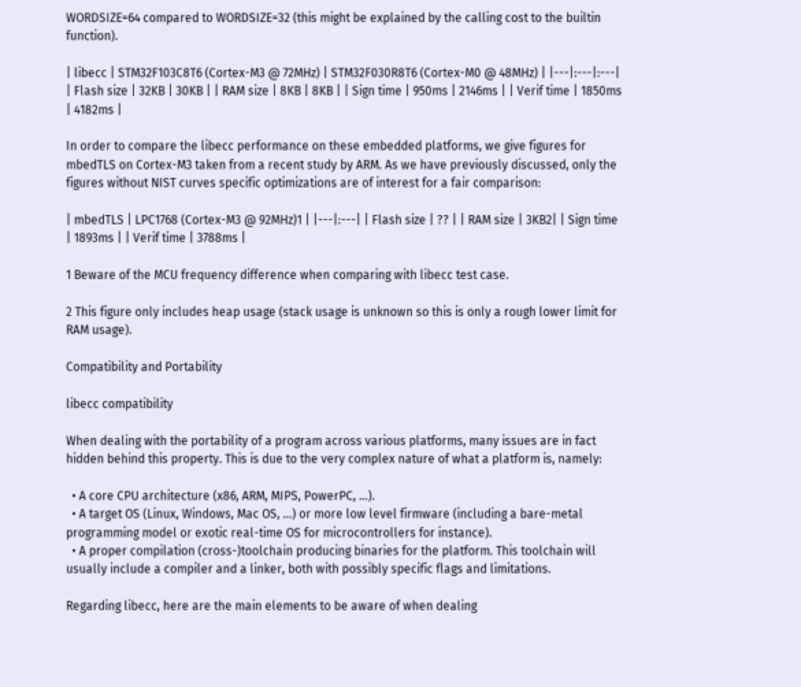WORDSIZE=64 compared to WORDSIZE=32 (this might be explained by the calling cost to the builtin function).

| libecc | STM32F103C8T6 (Cortex-M3 @ 72MHz) | STM32F030R8T6 (Cortex-M0 @ 48MHz) | |---|:---|:---| | Flash size | 32KB | 30KB | | RAM size | 8KB | 8KB | | Sign time | 950ms | 2146ms | | Verif time | 1850ms | 4182ms |

In order to compare the libecc performance on these embedded platforms, we give figures for mbedTLS on Cortex-M3 taken from a recent study by ARM. As we have previously discussed, only the figures without NIST curves specific optimizations are of interest for a fair comparison:

| mbedTLS | LPC1768 (Cortex-M3 @ 92MHz)1 | |---|:---| | Flash size | ?? | | RAM size | 3KB2| | Sign time | 1893ms | | Verif time | 3788ms |

1 Beware of the MCU frequency difference when comparing with libecc test case.

2 This figure only includes heap usage (stack usage is unknown so this is only a rough lower limit for RAM usage).

Compatibility and Portability

libecc compatibility

When dealing with the portability of a program across various platforms, many issues are in fact hidden behind this property. This is due to the very complex nature of what a platform is, namely:

  • A core CPU architecture (x86, ARM, MIPS, PowerPC, ...).
  • A target OS (Linux, Windows, Mac OS, ...) or more low level firmware (including a bare-metal programming model or exotic real-time OS for microcontrollers for instance).
  • A proper compilation (cross-)toolchain producing binaries for the platform. This toolchain will usually include a compiler and a linker, both with possibly specific flags and limitations.

Regarding libecc, here are the main elements to be aware of when dealing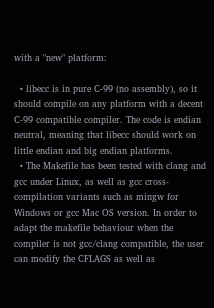with a "new" platform:

  • libecc is in pure C-99 (no assembly), so it should compile on any platform with a decent C-99 compatible compiler. The code is endian neutral, meaning that libecc should work on little endian and big endian platforms.
  • The Makefile has been tested with clang and gcc under Linux, as well as gcc cross-compilation variants such as mingw for Windows or gcc Mac OS version. In order to adapt the makefile behaviour when the compiler is not gcc/clang compatible, the user can modify the CFLAGS as well as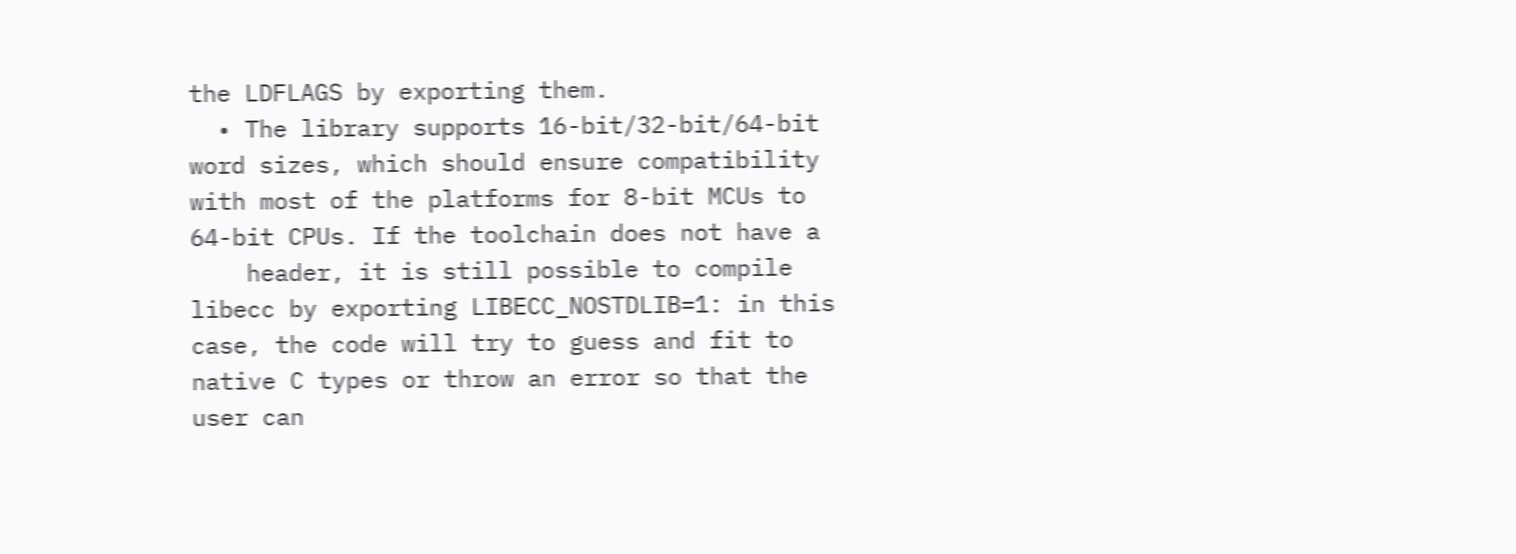the LDFLAGS by exporting them.
  • The library supports 16-bit/32-bit/64-bit word sizes, which should ensure compatibility with most of the platforms for 8-bit MCUs to 64-bit CPUs. If the toolchain does not have a
    header, it is still possible to compile libecc by exporting LIBECC_NOSTDLIB=1: in this case, the code will try to guess and fit to native C types or throw an error so that the user can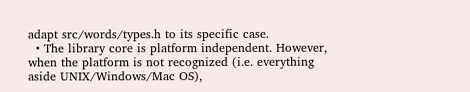adapt src/words/types.h to its specific case.
  • The library core is platform independent. However, when the platform is not recognized (i.e. everything aside UNIX/Windows/Mac OS),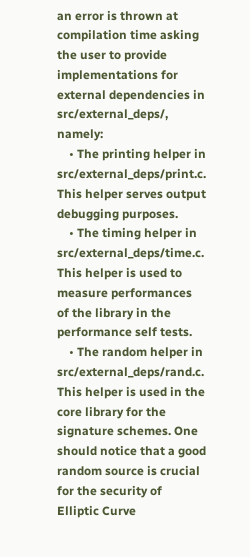an error is thrown at compilation time asking the user to provide implementations for external dependencies in src/external_deps/, namely:
    • The printing helper in src/external_deps/print.c. This helper serves output debugging purposes.
    • The timing helper in src/external_deps/time.c. This helper is used to measure performances of the library in the performance self tests.
    • The random helper in src/external_deps/rand.c. This helper is used in the core library for the signature schemes. One should notice that a good random source is crucial for the security of Elliptic Curve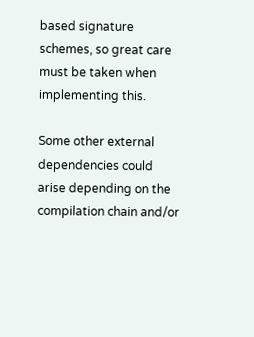based signature schemes, so great care must be taken when implementing this.

Some other external dependencies could arise depending on the compilation chain and/or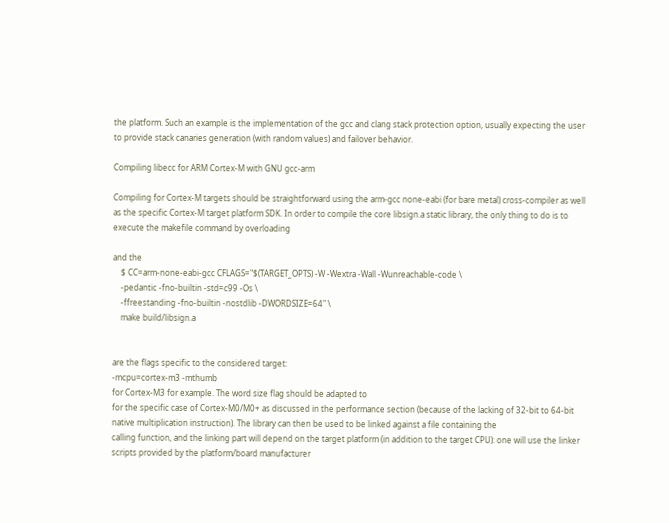the platform. Such an example is the implementation of the gcc and clang stack protection option, usually expecting the user to provide stack canaries generation (with random values) and failover behavior.

Compiling libecc for ARM Cortex-M with GNU gcc-arm

Compiling for Cortex-M targets should be straightforward using the arm-gcc none-eabi (for bare metal) cross-compiler as well as the specific Cortex-M target platform SDK. In order to compile the core libsign.a static library, the only thing to do is to execute the makefile command by overloading

and the
    $ CC=arm-none-eabi-gcc CFLAGS="$(TARGET_OPTS) -W -Wextra -Wall -Wunreachable-code \
    -pedantic -fno-builtin -std=c99 -Os \
    -ffreestanding -fno-builtin -nostdlib -DWORDSIZE=64" \
    make build/libsign.a


are the flags specific to the considered target:
-mcpu=cortex-m3 -mthumb
for Cortex-M3 for example. The word size flag should be adapted to
for the specific case of Cortex-M0/M0+ as discussed in the performance section (because of the lacking of 32-bit to 64-bit native multiplication instruction). The library can then be used to be linked against a file containing the
calling function, and the linking part will depend on the target platform (in addition to the target CPU): one will use the linker scripts provided by the platform/board manufacturer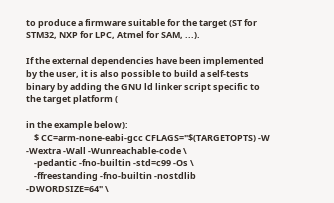to produce a firmware suitable for the target (ST for STM32, NXP for LPC, Atmel for SAM, ...).

If the external dependencies have been implemented by the user, it is also possible to build a self-tests binary by adding the GNU ld linker script specific to the target platform (

in the example below):
    $ CC=arm-none-eabi-gcc CFLAGS="$(TARGETOPTS) -W -Wextra -Wall -Wunreachable-code \
    -pedantic -fno-builtin -std=c99 -Os \
    -ffreestanding -fno-builtin -nostdlib -DWORDSIZE=64" \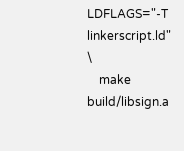LDFLAGS="-T linkerscript.ld" \
    make build/libsign.a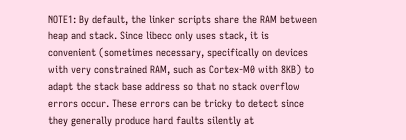NOTE1: By default, the linker scripts share the RAM between heap and stack. Since libecc only uses stack, it is convenient (sometimes necessary, specifically on devices with very constrained RAM, such as Cortex-M0 with 8KB) to adapt the stack base address so that no stack overflow errors occur. These errors can be tricky to detect since they generally produce hard faults silently at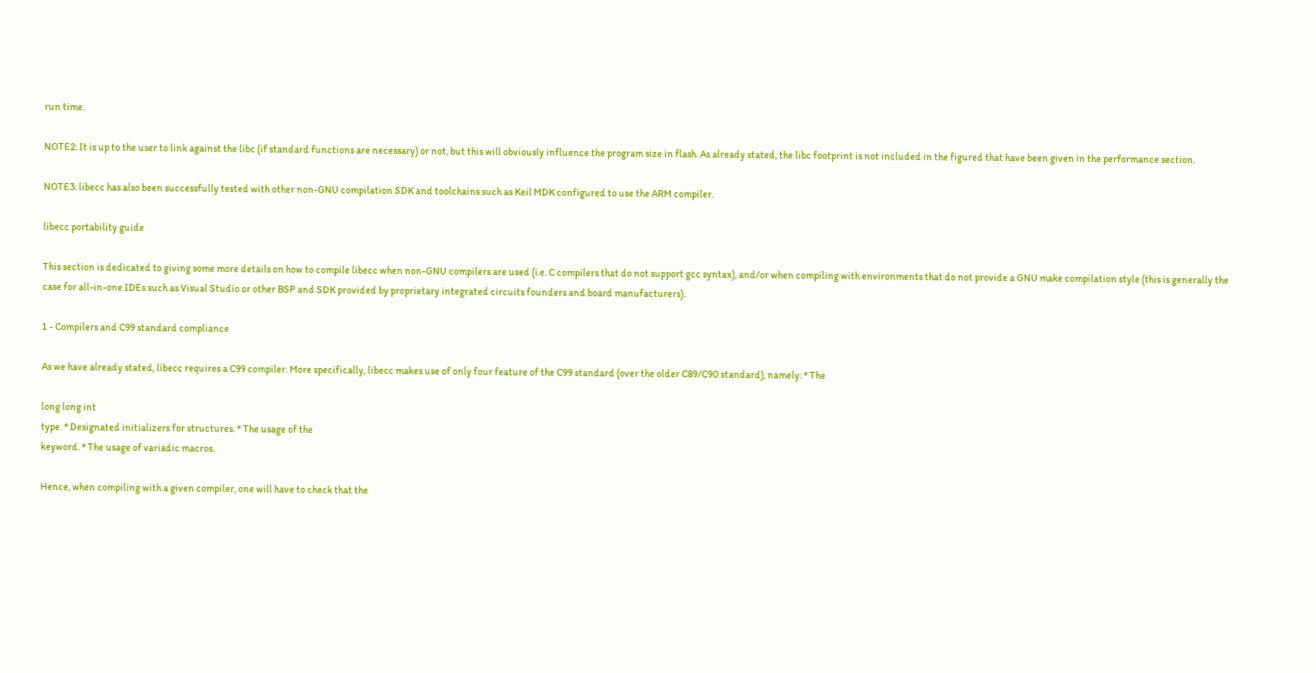run time.

NOTE2: It is up to the user to link against the libc (if standard functions are necessary) or not, but this will obviously influence the program size in flash. As already stated, the libc footprint is not included in the figured that have been given in the performance section.

NOTE3: libecc has also been successfully tested with other non-GNU compilation SDK and toolchains such as Keil MDK configured to use the ARM compiler.

libecc portability guide

This section is dedicated to giving some more details on how to compile libecc when non-GNU compilers are used (i.e. C compilers that do not support gcc syntax), and/or when compiling with environments that do not provide a GNU make compilation style (this is generally the case for all-in-one IDEs such as Visual Studio or other BSP and SDK provided by proprietary integrated circuits founders and board manufacturers).

1 - Compilers and C99 standard compliance

As we have already stated, libecc requires a C99 compiler. More specifically, libecc makes use of only four feature of the C99 standard (over the older C89/C90 standard), namely: * The

long long int
type. * Designated initializers for structures. * The usage of the
keyword. * The usage of variadic macros.

Hence, when compiling with a given compiler, one will have to check that the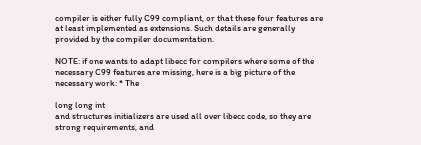compiler is either fully C99 compliant, or that these four features are at least implemented as extensions. Such details are generally provided by the compiler documentation.

NOTE: if one wants to adapt libecc for compilers where some of the necessary C99 features are missing, here is a big picture of the necessary work: * The

long long int
and structures initializers are used all over libecc code, so they are strong requirements, and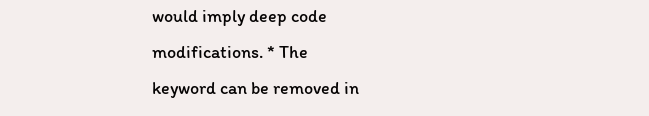would imply deep code modifications. * The
keyword can be removed in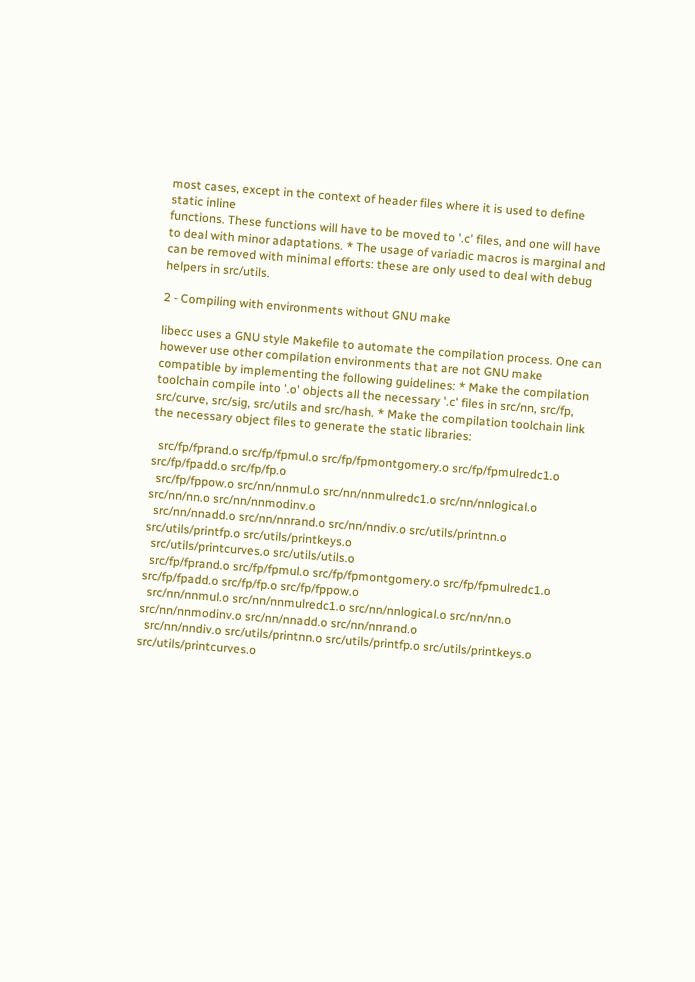most cases, except in the context of header files where it is used to define
static inline
functions. These functions will have to be moved to '.c' files, and one will have to deal with minor adaptations. * The usage of variadic macros is marginal and can be removed with minimal efforts: these are only used to deal with debug helpers in src/utils.

2 - Compiling with environments without GNU make

libecc uses a GNU style Makefile to automate the compilation process. One can however use other compilation environments that are not GNU make compatible by implementing the following guidelines: * Make the compilation toolchain compile into '.o' objects all the necessary '.c' files in src/nn, src/fp, src/curve, src/sig, src/utils and src/hash. * Make the compilation toolchain link the necessary object files to generate the static libraries:

  src/fp/fprand.o src/fp/fpmul.o src/fp/fpmontgomery.o src/fp/fpmulredc1.o src/fp/fpadd.o src/fp/fp.o
  src/fp/fppow.o src/nn/nnmul.o src/nn/nnmulredc1.o src/nn/nnlogical.o src/nn/nn.o src/nn/nnmodinv.o
  src/nn/nnadd.o src/nn/nnrand.o src/nn/nndiv.o src/utils/printnn.o src/utils/printfp.o src/utils/printkeys.o
  src/utils/printcurves.o src/utils/utils.o
  src/fp/fprand.o src/fp/fpmul.o src/fp/fpmontgomery.o src/fp/fpmulredc1.o src/fp/fpadd.o src/fp/fp.o src/fp/fppow.o
  src/nn/nnmul.o src/nn/nnmulredc1.o src/nn/nnlogical.o src/nn/nn.o src/nn/nnmodinv.o src/nn/nnadd.o src/nn/nnrand.o
  src/nn/nndiv.o src/utils/printnn.o src/utils/printfp.o src/utils/printkeys.o src/utils/printcurves.o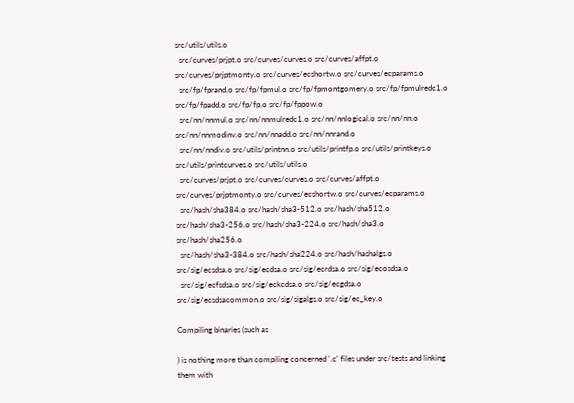src/utils/utils.o
  src/curves/prjpt.o src/curves/curves.o src/curves/affpt.o src/curves/prjptmonty.o src/curves/ecshortw.o src/curves/ecparams.o
  src/fp/fprand.o src/fp/fpmul.o src/fp/fpmontgomery.o src/fp/fpmulredc1.o src/fp/fpadd.o src/fp/fp.o src/fp/fppow.o
  src/nn/nnmul.o src/nn/nnmulredc1.o src/nn/nnlogical.o src/nn/nn.o src/nn/nnmodinv.o src/nn/nnadd.o src/nn/nnrand.o
  src/nn/nndiv.o src/utils/printnn.o src/utils/printfp.o src/utils/printkeys.o src/utils/printcurves.o src/utils/utils.o
  src/curves/prjpt.o src/curves/curves.o src/curves/affpt.o src/curves/prjptmonty.o src/curves/ecshortw.o src/curves/ecparams.o
  src/hash/sha384.o src/hash/sha3-512.o src/hash/sha512.o src/hash/sha3-256.o src/hash/sha3-224.o src/hash/sha3.o src/hash/sha256.o
  src/hash/sha3-384.o src/hash/sha224.o src/hash/hashalgs.o src/sig/ecsdsa.o src/sig/ecdsa.o src/sig/ecrdsa.o src/sig/ecosdsa.o
  src/sig/ecfsdsa.o src/sig/eckcdsa.o src/sig/ecgdsa.o src/sig/ecsdsacommon.o src/sig/sigalgs.o src/sig/ec_key.o

Compiling binaries (such as

) is nothing more than compiling concerned '.c' files under src/tests and linking them with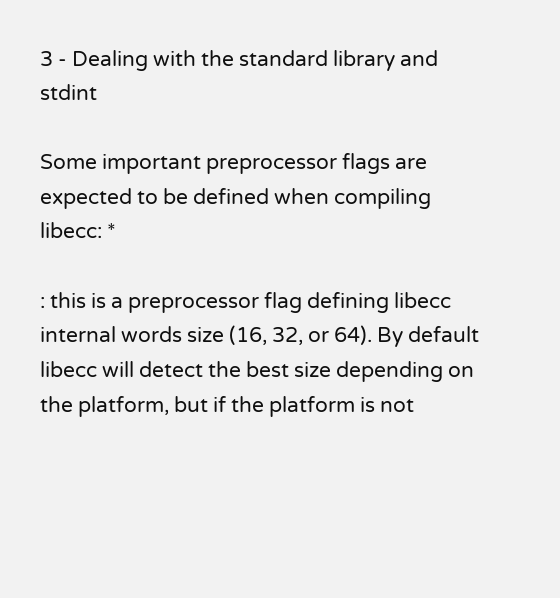3 - Dealing with the standard library and stdint

Some important preprocessor flags are expected to be defined when compiling libecc: *

: this is a preprocessor flag defining libecc internal words size (16, 32, or 64). By default libecc will detect the best size depending on the platform, but if the platform is not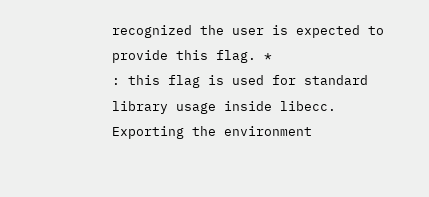recognized the user is expected to provide this flag. *
: this flag is used for standard library usage inside libecc. Exporting the environment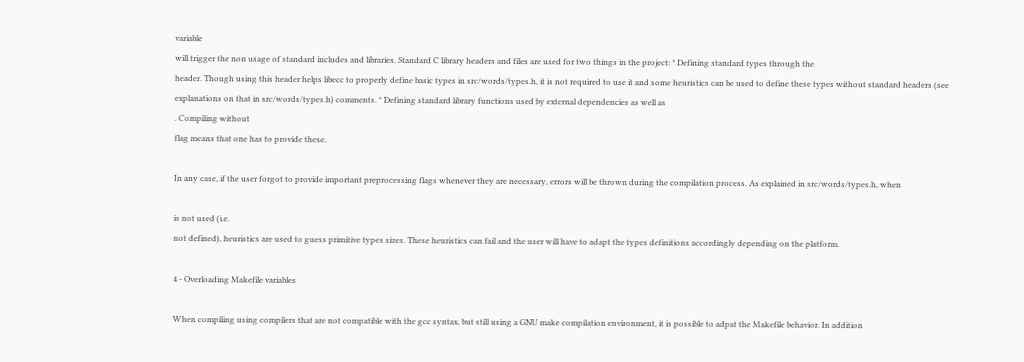variable
will trigger the non usage of standard includes and libraries. Standard C library headers and files are used for two things in the project: * Defining standard types through the
header. Though using this header helps libecc to properly define basic types in src/words/types.h, it is not required to use it and some heuristics can be used to define these types without standard headers (see explanations on that in src/words/types.h) comments. * Defining standard library functions used by external dependencies as well as
. Compiling without
flag means that one has to provide these.

In any case, if the user forgot to provide important preprocessing flags whenever they are necessary, errors will be thrown during the compilation process. As explained in src/words/types.h, when

is not used (i.e.
not defined), heuristics are used to guess primitive types sizes. These heuristics can fail and the user will have to adapt the types definitions accordingly depending on the platform.

4 - Overloading Makefile variables

When compiling using compilers that are not compatible with the gcc syntax, but still using a GNU make compilation environment, it is possible to adpat the Makefile behavior. In addition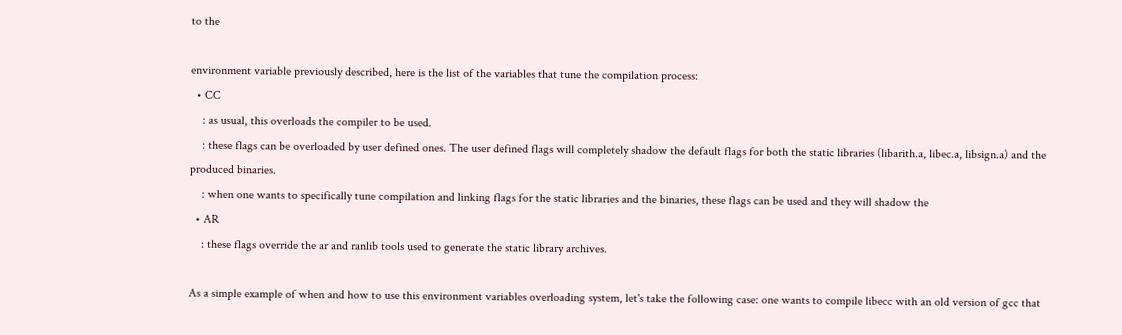to the

environment variable previously described, here is the list of the variables that tune the compilation process:
  • CC
    : as usual, this overloads the compiler to be used.
    : these flags can be overloaded by user defined ones. The user defined flags will completely shadow the default flags for both the static libraries (libarith.a, libec.a, libsign.a) and the produced binaries.
    : when one wants to specifically tune compilation and linking flags for the static libraries and the binaries, these flags can be used and they will shadow the
  • AR
    : these flags override the ar and ranlib tools used to generate the static library archives.

As a simple example of when and how to use this environment variables overloading system, let's take the following case: one wants to compile libecc with an old version of gcc that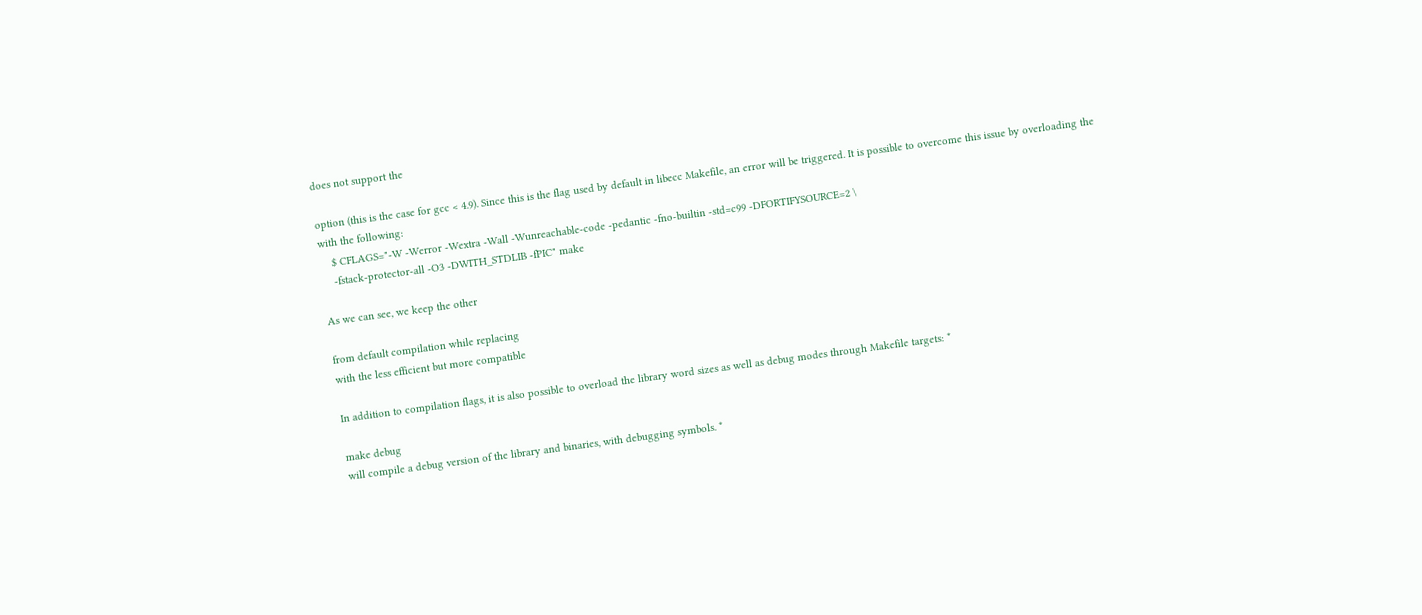does not support the

option (this is the case for gcc < 4.9). Since this is the flag used by default in libecc Makefile, an error will be triggered. It is possible to overcome this issue by overloading the
with the following:
    $ CFLAGS="-W -Werror -Wextra -Wall -Wunreachable-code -pedantic -fno-builtin -std=c99 -DFORTIFYSOURCE=2 \
    -fstack-protector-all -O3 -DWITH_STDLIB -fPIC" make

As we can see, we keep the other

from default compilation while replacing
with the less efficient but more compatible

In addition to compilation flags, it is also possible to overload the library word sizes as well as debug modes through Makefile targets: *

make debug
will compile a debug version of the library and binaries, with debugging symbols. *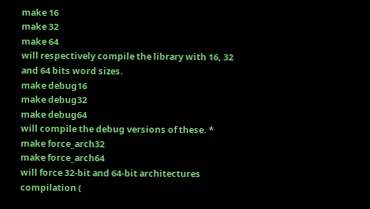make 16
make 32
make 64
will respectively compile the library with 16, 32 and 64 bits word sizes.
make debug16
make debug32
make debug64
will compile the debug versions of these. *
make force_arch32
make force_arch64
will force 32-bit and 64-bit architectures compilation (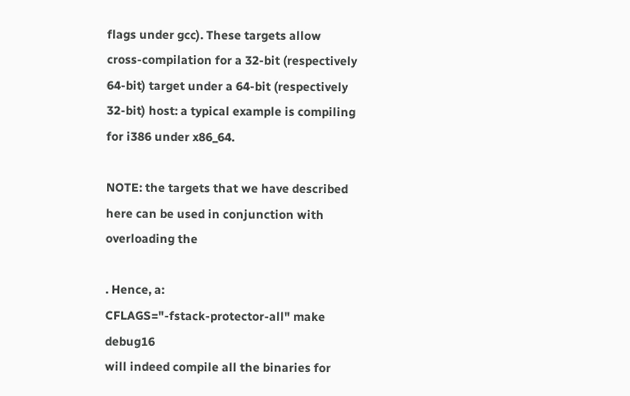flags under gcc). These targets allow cross-compilation for a 32-bit (respectively 64-bit) target under a 64-bit (respectively 32-bit) host: a typical example is compiling for i386 under x86_64.

NOTE: the targets that we have described here can be used in conjunction with overloading the

. Hence, a:
CFLAGS="-fstack-protector-all" make debug16
will indeed compile all the binaries for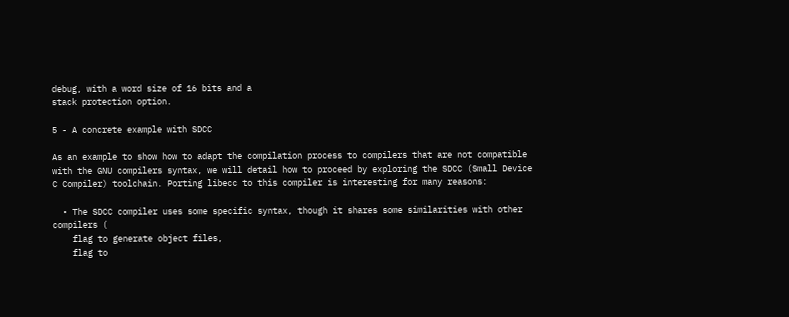debug, with a word size of 16 bits and a
stack protection option.

5 - A concrete example with SDCC

As an example to show how to adapt the compilation process to compilers that are not compatible with the GNU compilers syntax, we will detail how to proceed by exploring the SDCC (Small Device C Compiler) toolchain. Porting libecc to this compiler is interesting for many reasons:

  • The SDCC compiler uses some specific syntax, though it shares some similarities with other compilers (
    flag to generate object files,
    flag to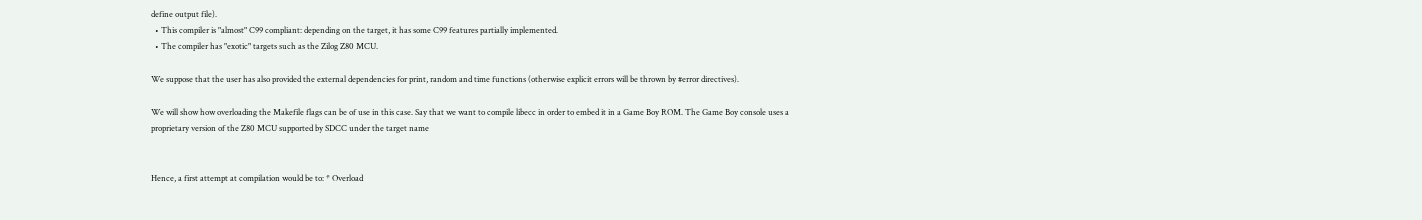define output file).
  • This compiler is "almost" C99 compliant: depending on the target, it has some C99 features partially implemented.
  • The compiler has "exotic" targets such as the Zilog Z80 MCU.

We suppose that the user has also provided the external dependencies for print, random and time functions (otherwise explicit errors will be thrown by #error directives).

We will show how overloading the Makefile flags can be of use in this case. Say that we want to compile libecc in order to embed it in a Game Boy ROM. The Game Boy console uses a proprietary version of the Z80 MCU supported by SDCC under the target name


Hence, a first attempt at compilation would be to: * Overload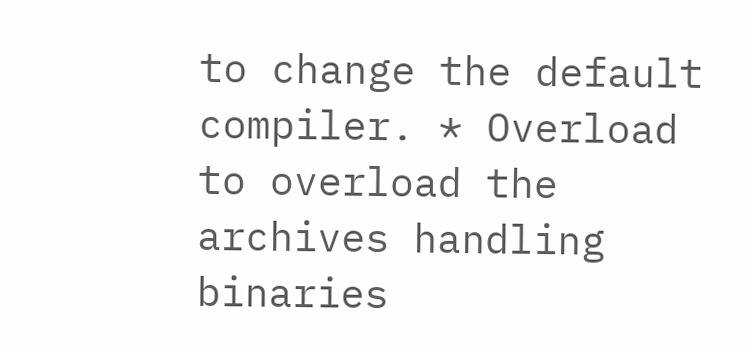to change the default compiler. * Overload
to overload the archives handling binaries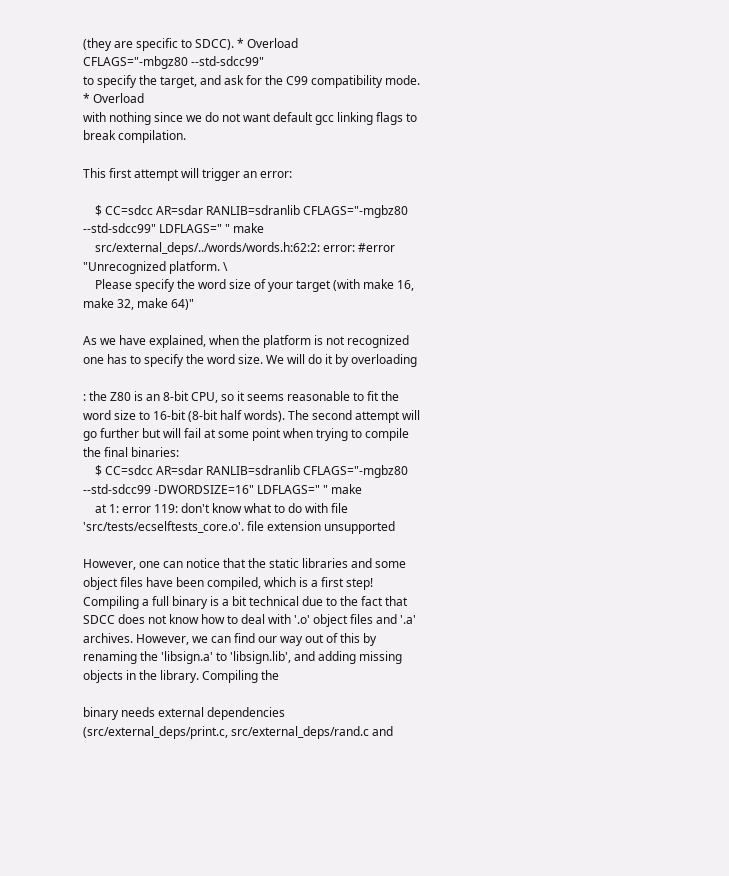(they are specific to SDCC). * Overload
CFLAGS="-mbgz80 --std-sdcc99"
to specify the target, and ask for the C99 compatibility mode. * Overload
with nothing since we do not want default gcc linking flags to break compilation.

This first attempt will trigger an error:

    $ CC=sdcc AR=sdar RANLIB=sdranlib CFLAGS="-mgbz80 --std-sdcc99" LDFLAGS=" " make
    src/external_deps/../words/words.h:62:2: error: #error "Unrecognized platform. \
    Please specify the word size of your target (with make 16, make 32, make 64)"

As we have explained, when the platform is not recognized one has to specify the word size. We will do it by overloading

: the Z80 is an 8-bit CPU, so it seems reasonable to fit the word size to 16-bit (8-bit half words). The second attempt will go further but will fail at some point when trying to compile the final binaries:
    $ CC=sdcc AR=sdar RANLIB=sdranlib CFLAGS="-mgbz80 --std-sdcc99 -DWORDSIZE=16" LDFLAGS=" " make
    at 1: error 119: don't know what to do with file 'src/tests/ecselftests_core.o'. file extension unsupported

However, one can notice that the static libraries and some object files have been compiled, which is a first step! Compiling a full binary is a bit technical due to the fact that SDCC does not know how to deal with '.o' object files and '.a' archives. However, we can find our way out of this by renaming the 'libsign.a' to 'libsign.lib', and adding missing objects in the library. Compiling the

binary needs external dependencies (src/external_deps/print.c, src/external_deps/rand.c and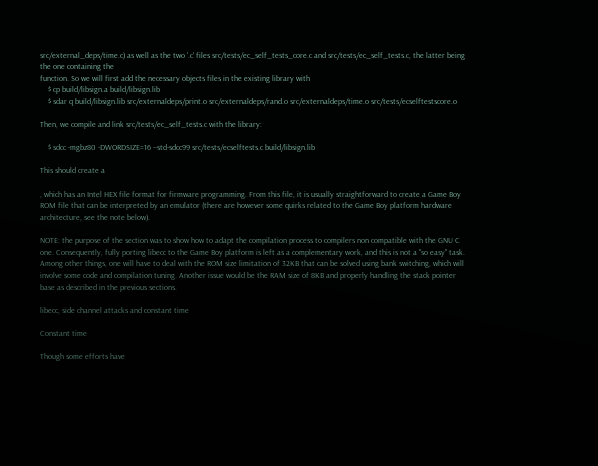src/external_deps/time.c) as well as the two '.c' files src/tests/ec_self_tests_core.c and src/tests/ec_self_tests.c, the latter being the one containing the
function. So we will first add the necessary objects files in the existing library with
    $ cp build/libsign.a build/libsign.lib
    $ sdar q build/libsign.lib src/externaldeps/print.o src/externaldeps/rand.o src/externaldeps/time.o src/tests/ecselftestscore.o

Then, we compile and link src/tests/ec_self_tests.c with the library:

    $ sdcc -mgbz80 -DWORDSIZE=16 --std-sdcc99 src/tests/ecselftests.c build/libsign.lib

This should create a

, which has an Intel HEX file format for firmware programming. From this file, it is usually straightforward to create a Game Boy ROM file that can be interpreted by an emulator (there are however some quirks related to the Game Boy platform hardware architecture, see the note below).

NOTE: the purpose of the section was to show how to adapt the compilation process to compilers non compatible with the GNU C one. Consequently, fully porting libecc to the Game Boy platform is left as a complementary work, and this is not a "so easy" task. Among other things, one will have to deal with the ROM size limitation of 32KB that can be solved using bank switching, which will involve some code and compilation tuning. Another issue would be the RAM size of 8KB and properly handling the stack pointer base as described in the previous sections.

libecc, side channel attacks and constant time

Constant time

Though some efforts have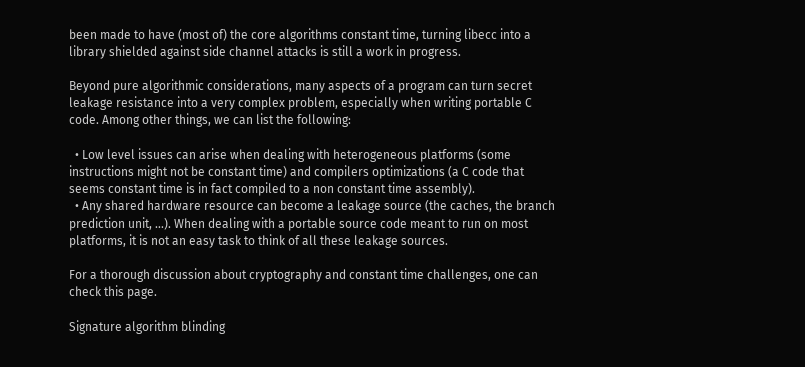been made to have (most of) the core algorithms constant time, turning libecc into a library shielded against side channel attacks is still a work in progress.

Beyond pure algorithmic considerations, many aspects of a program can turn secret leakage resistance into a very complex problem, especially when writing portable C code. Among other things, we can list the following:

  • Low level issues can arise when dealing with heterogeneous platforms (some instructions might not be constant time) and compilers optimizations (a C code that seems constant time is in fact compiled to a non constant time assembly).
  • Any shared hardware resource can become a leakage source (the caches, the branch prediction unit, ...). When dealing with a portable source code meant to run on most platforms, it is not an easy task to think of all these leakage sources.

For a thorough discussion about cryptography and constant time challenges, one can check this page.

Signature algorithm blinding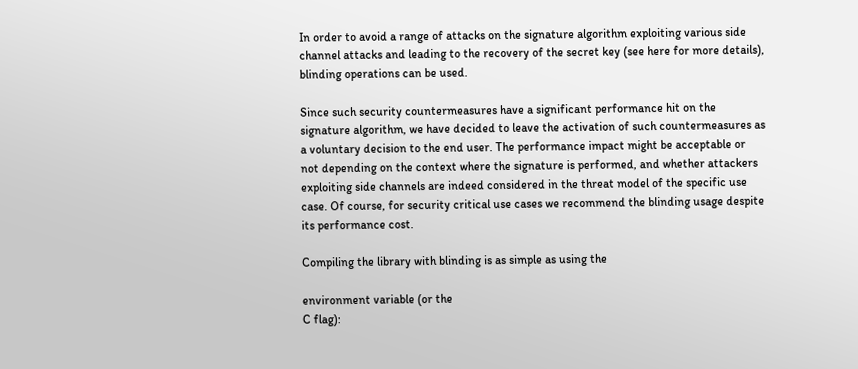In order to avoid a range of attacks on the signature algorithm exploiting various side channel attacks and leading to the recovery of the secret key (see here for more details), blinding operations can be used.

Since such security countermeasures have a significant performance hit on the signature algorithm, we have decided to leave the activation of such countermeasures as a voluntary decision to the end user. The performance impact might be acceptable or not depending on the context where the signature is performed, and whether attackers exploiting side channels are indeed considered in the threat model of the specific use case. Of course, for security critical use cases we recommend the blinding usage despite its performance cost.

Compiling the library with blinding is as simple as using the

environment variable (or the
C flag):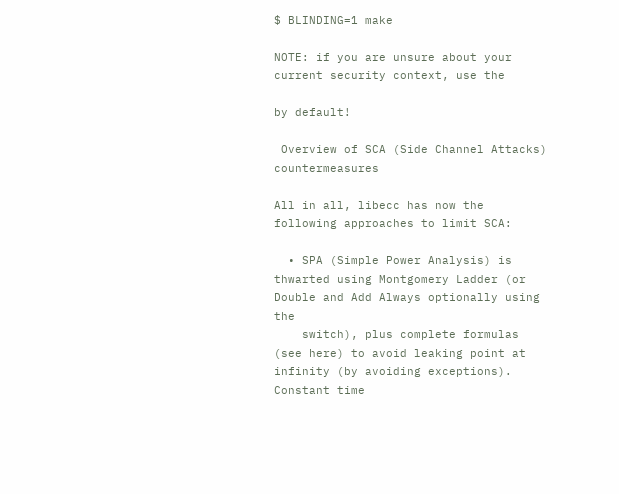$ BLINDING=1 make

NOTE: if you are unsure about your current security context, use the

by default!

 Overview of SCA (Side Channel Attacks) countermeasures

All in all, libecc has now the following approaches to limit SCA:

  • SPA (Simple Power Analysis) is thwarted using Montgomery Ladder (or Double and Add Always optionally using the
    switch), plus complete formulas (see here) to avoid leaking point at infinity (by avoiding exceptions). Constant time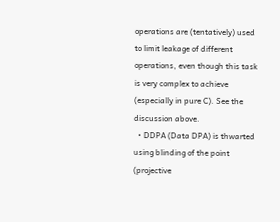operations are (tentatively) used to limit leakage of different operations, even though this task is very complex to achieve (especially in pure C). See the discussion above.
  • DDPA (Data DPA) is thwarted using blinding of the point (projective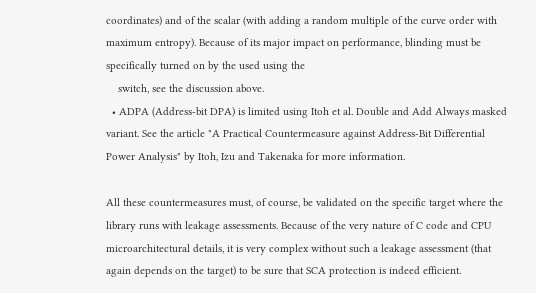coordinates) and of the scalar (with adding a random multiple of the curve order with maximum entropy). Because of its major impact on performance, blinding must be specifically turned on by the used using the
    switch, see the discussion above.
  • ADPA (Address-bit DPA) is limited using Itoh et al. Double and Add Always masked variant. See the article "A Practical Countermeasure against Address-Bit Differential Power Analysis" by Itoh, Izu and Takenaka for more information.

All these countermeasures must, of course, be validated on the specific target where the library runs with leakage assessments. Because of the very nature of C code and CPU microarchitectural details, it is very complex without such a leakage assessment (that again depends on the target) to be sure that SCA protection is indeed efficient.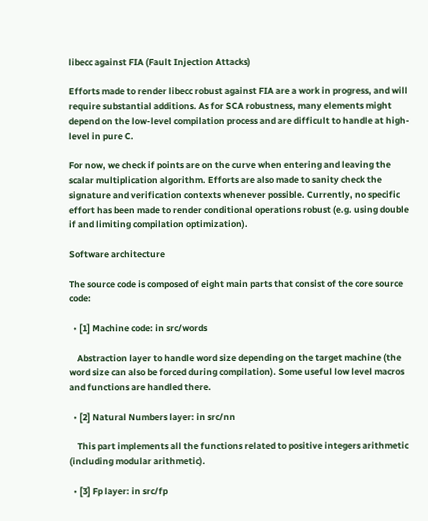libecc against FIA (Fault Injection Attacks)

Efforts made to render libecc robust against FIA are a work in progress, and will require substantial additions. As for SCA robustness, many elements might depend on the low-level compilation process and are difficult to handle at high-level in pure C.

For now, we check if points are on the curve when entering and leaving the scalar multiplication algorithm. Efforts are also made to sanity check the signature and verification contexts whenever possible. Currently, no specific effort has been made to render conditional operations robust (e.g. using double if and limiting compilation optimization).

Software architecture

The source code is composed of eight main parts that consist of the core source code:

  • [1] Machine code: in src/words

    Abstraction layer to handle word size depending on the target machine (the word size can also be forced during compilation). Some useful low level macros and functions are handled there.

  • [2] Natural Numbers layer: in src/nn

    This part implements all the functions related to positive integers arithmetic (including modular arithmetic).

  • [3] Fp layer: in src/fp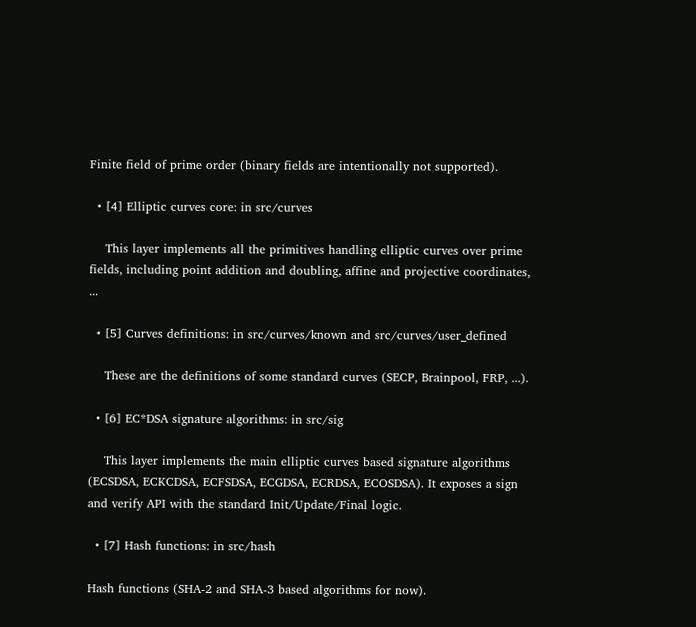Finite field of prime order (binary fields are intentionally not supported).

  • [4] Elliptic curves core: in src/curves

    This layer implements all the primitives handling elliptic curves over prime fields, including point addition and doubling, affine and projective coordinates, ...

  • [5] Curves definitions: in src/curves/known and src/curves/user_defined

    These are the definitions of some standard curves (SECP, Brainpool, FRP, ...).

  • [6] EC*DSA signature algorithms: in src/sig

    This layer implements the main elliptic curves based signature algorithms (ECSDSA, ECKCDSA, ECFSDSA, ECGDSA, ECRDSA, ECOSDSA). It exposes a sign and verify API with the standard Init/Update/Final logic.

  • [7] Hash functions: in src/hash

Hash functions (SHA-2 and SHA-3 based algorithms for now).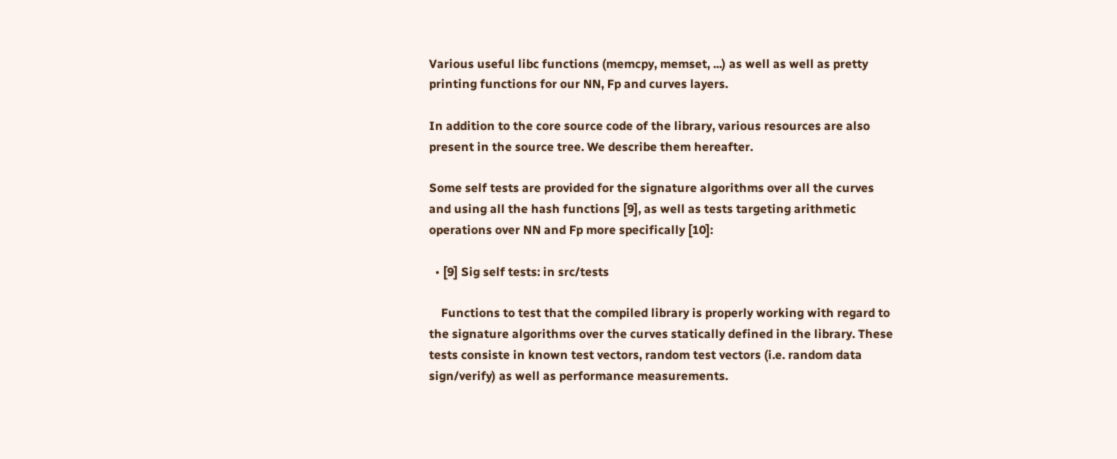Various useful libc functions (memcpy, memset, ...) as well as well as pretty printing functions for our NN, Fp and curves layers.

In addition to the core source code of the library, various resources are also present in the source tree. We describe them hereafter.

Some self tests are provided for the signature algorithms over all the curves and using all the hash functions [9], as well as tests targeting arithmetic operations over NN and Fp more specifically [10]:

  • [9] Sig self tests: in src/tests

    Functions to test that the compiled library is properly working with regard to the signature algorithms over the curves statically defined in the library. These tests consiste in known test vectors, random test vectors (i.e. random data sign/verify) as well as performance measurements.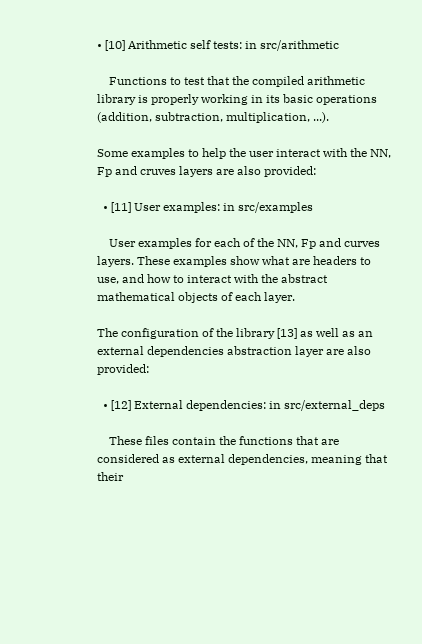• [10] Arithmetic self tests: in src/arithmetic

    Functions to test that the compiled arithmetic library is properly working in its basic operations (addition, subtraction, multiplication, ...).

Some examples to help the user interact with the NN, Fp and cruves layers are also provided:

  • [11] User examples: in src/examples

    User examples for each of the NN, Fp and curves layers. These examples show what are headers to use, and how to interact with the abstract mathematical objects of each layer.

The configuration of the library [13] as well as an external dependencies abstraction layer are also provided:

  • [12] External dependencies: in src/external_deps

    These files contain the functions that are considered as external dependencies, meaning that their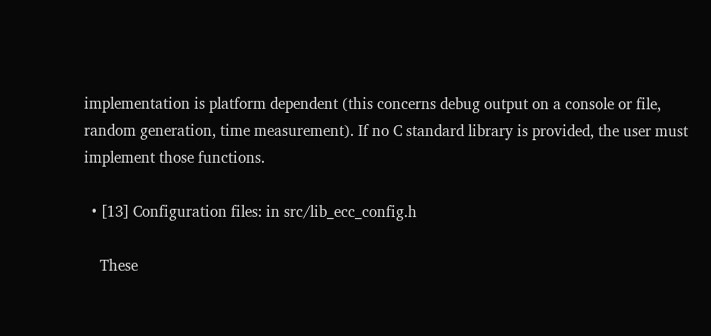implementation is platform dependent (this concerns debug output on a console or file, random generation, time measurement). If no C standard library is provided, the user must implement those functions.

  • [13] Configuration files: in src/lib_ecc_config.h

    These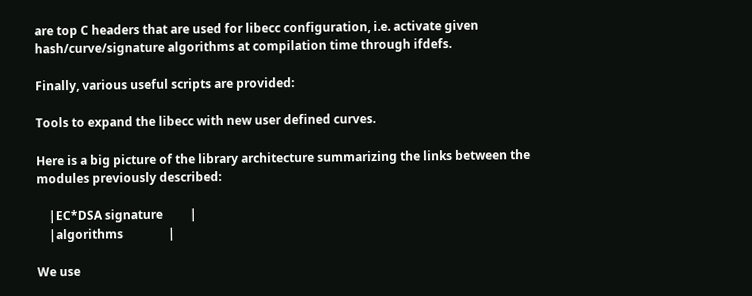are top C headers that are used for libecc configuration, i.e. activate given hash/curve/signature algorithms at compilation time through ifdefs.

Finally, various useful scripts are provided:

Tools to expand the libecc with new user defined curves.

Here is a big picture of the library architecture summarizing the links between the modules previously described:

    |EC*DSA signature         |
    |algorithms               |

We use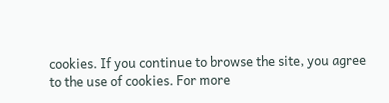cookies. If you continue to browse the site, you agree to the use of cookies. For more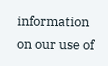information on our use of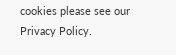cookies please see our Privacy Policy.